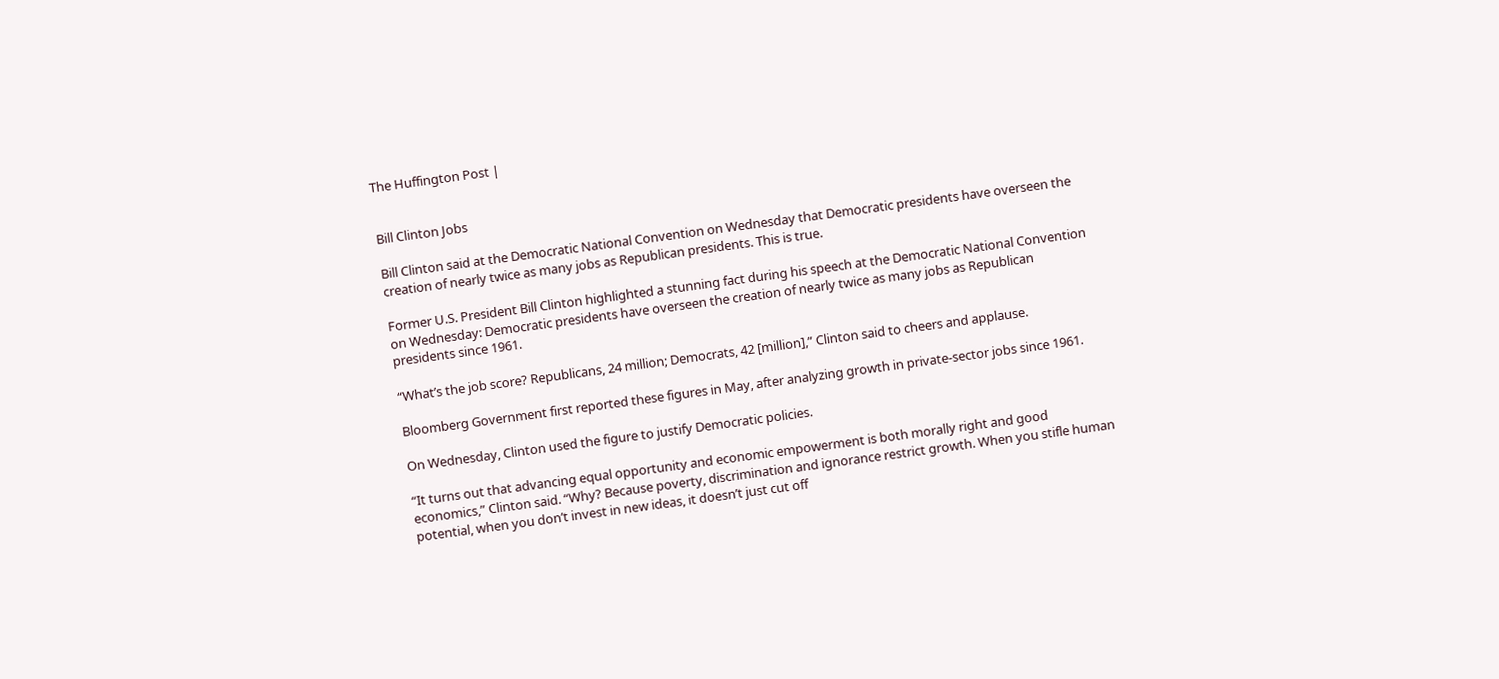The Huffington Post |


Bill Clinton Jobs

Bill Clinton said at the Democratic National Convention on Wednesday that Democratic presidents have overseen the creation of nearly twice as many jobs as Republican presidents. This is true.

Former U.S. President Bill Clinton highlighted a stunning fact during his speech at the Democratic National Convention on Wednesday: Democratic presidents have overseen the creation of nearly twice as many jobs as Republican presidents since 1961.

“What’s the job score? Republicans, 24 million; Democrats, 42 [million],” Clinton said to cheers and applause.

Bloomberg Government first reported these figures in May, after analyzing growth in private-sector jobs since 1961.

On Wednesday, Clinton used the figure to justify Democratic policies.

“It turns out that advancing equal opportunity and economic empowerment is both morally right and good economics,” Clinton said. “Why? Because poverty, discrimination and ignorance restrict growth. When you stifle human potential, when you don’t invest in new ideas, it doesn’t just cut off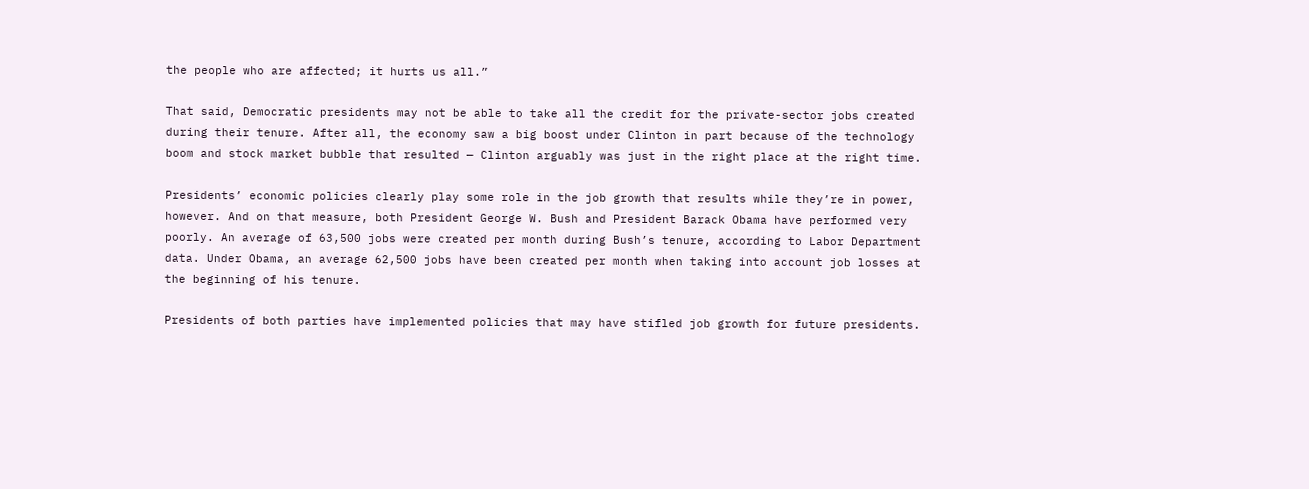the people who are affected; it hurts us all.”

That said, Democratic presidents may not be able to take all the credit for the private-sector jobs created during their tenure. After all, the economy saw a big boost under Clinton in part because of the technology boom and stock market bubble that resulted — Clinton arguably was just in the right place at the right time.

Presidents’ economic policies clearly play some role in the job growth that results while they’re in power, however. And on that measure, both President George W. Bush and President Barack Obama have performed very poorly. An average of 63,500 jobs were created per month during Bush’s tenure, according to Labor Department data. Under Obama, an average 62,500 jobs have been created per month when taking into account job losses at the beginning of his tenure.

Presidents of both parties have implemented policies that may have stifled job growth for future presidents.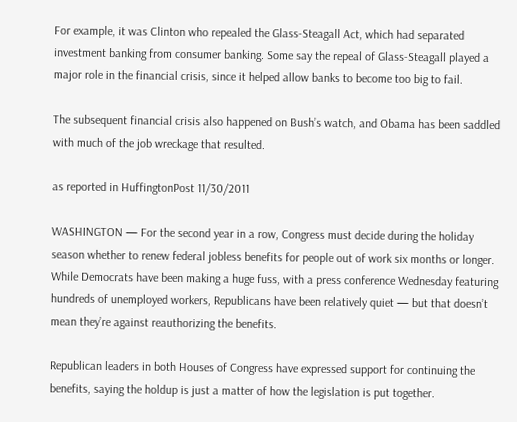For example, it was Clinton who repealed the Glass-Steagall Act, which had separated investment banking from consumer banking. Some say the repeal of Glass-Steagall played a major role in the financial crisis, since it helped allow banks to become too big to fail.

The subsequent financial crisis also happened on Bush’s watch, and Obama has been saddled with much of the job wreckage that resulted.

as reported in HuffingtonPost 11/30/2011

WASHINGTON — For the second year in a row, Congress must decide during the holiday season whether to renew federal jobless benefits for people out of work six months or longer. While Democrats have been making a huge fuss, with a press conference Wednesday featuring hundreds of unemployed workers, Republicans have been relatively quiet — but that doesn’t mean they’re against reauthorizing the benefits.

Republican leaders in both Houses of Congress have expressed support for continuing the benefits, saying the holdup is just a matter of how the legislation is put together.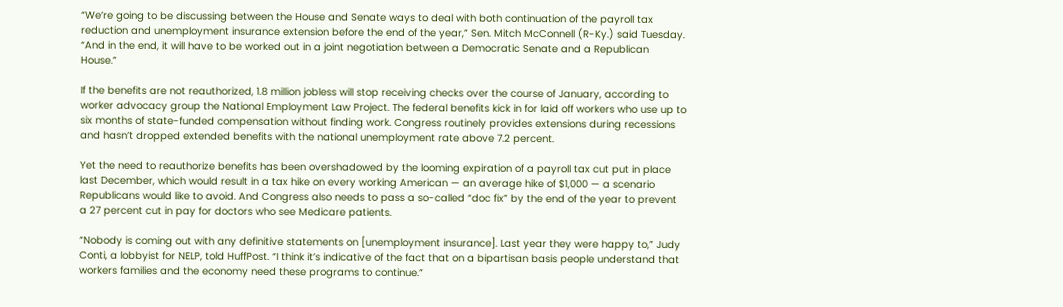“We’re going to be discussing between the House and Senate ways to deal with both continuation of the payroll tax reduction and unemployment insurance extension before the end of the year,” Sen. Mitch McConnell (R-Ky.) said Tuesday. “And in the end, it will have to be worked out in a joint negotiation between a Democratic Senate and a Republican House.”

If the benefits are not reauthorized, 1.8 million jobless will stop receiving checks over the course of January, according to worker advocacy group the National Employment Law Project. The federal benefits kick in for laid off workers who use up to six months of state-funded compensation without finding work. Congress routinely provides extensions during recessions and hasn’t dropped extended benefits with the national unemployment rate above 7.2 percent.

Yet the need to reauthorize benefits has been overshadowed by the looming expiration of a payroll tax cut put in place last December, which would result in a tax hike on every working American — an average hike of $1,000 — a scenario Republicans would like to avoid. And Congress also needs to pass a so-called “doc fix” by the end of the year to prevent a 27 percent cut in pay for doctors who see Medicare patients.

“Nobody is coming out with any definitive statements on [unemployment insurance]. Last year they were happy to,” Judy Conti, a lobbyist for NELP, told HuffPost. “I think it’s indicative of the fact that on a bipartisan basis people understand that workers families and the economy need these programs to continue.”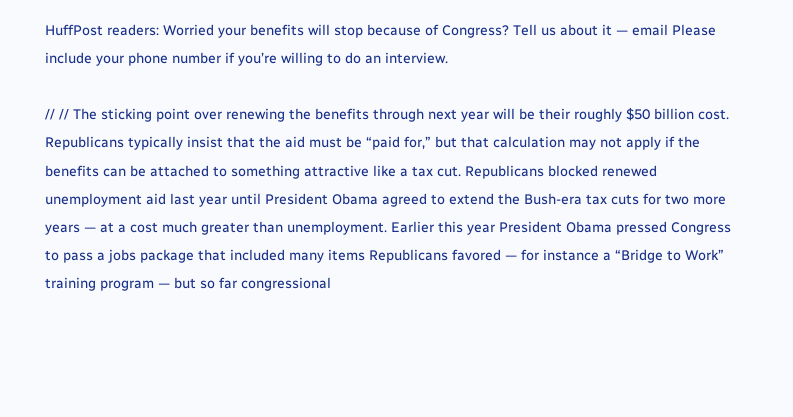HuffPost readers: Worried your benefits will stop because of Congress? Tell us about it — email Please include your phone number if you’re willing to do an interview.

// // The sticking point over renewing the benefits through next year will be their roughly $50 billion cost. Republicans typically insist that the aid must be “paid for,” but that calculation may not apply if the benefits can be attached to something attractive like a tax cut. Republicans blocked renewed unemployment aid last year until President Obama agreed to extend the Bush-era tax cuts for two more years — at a cost much greater than unemployment. Earlier this year President Obama pressed Congress to pass a jobs package that included many items Republicans favored — for instance a “Bridge to Work” training program — but so far congressional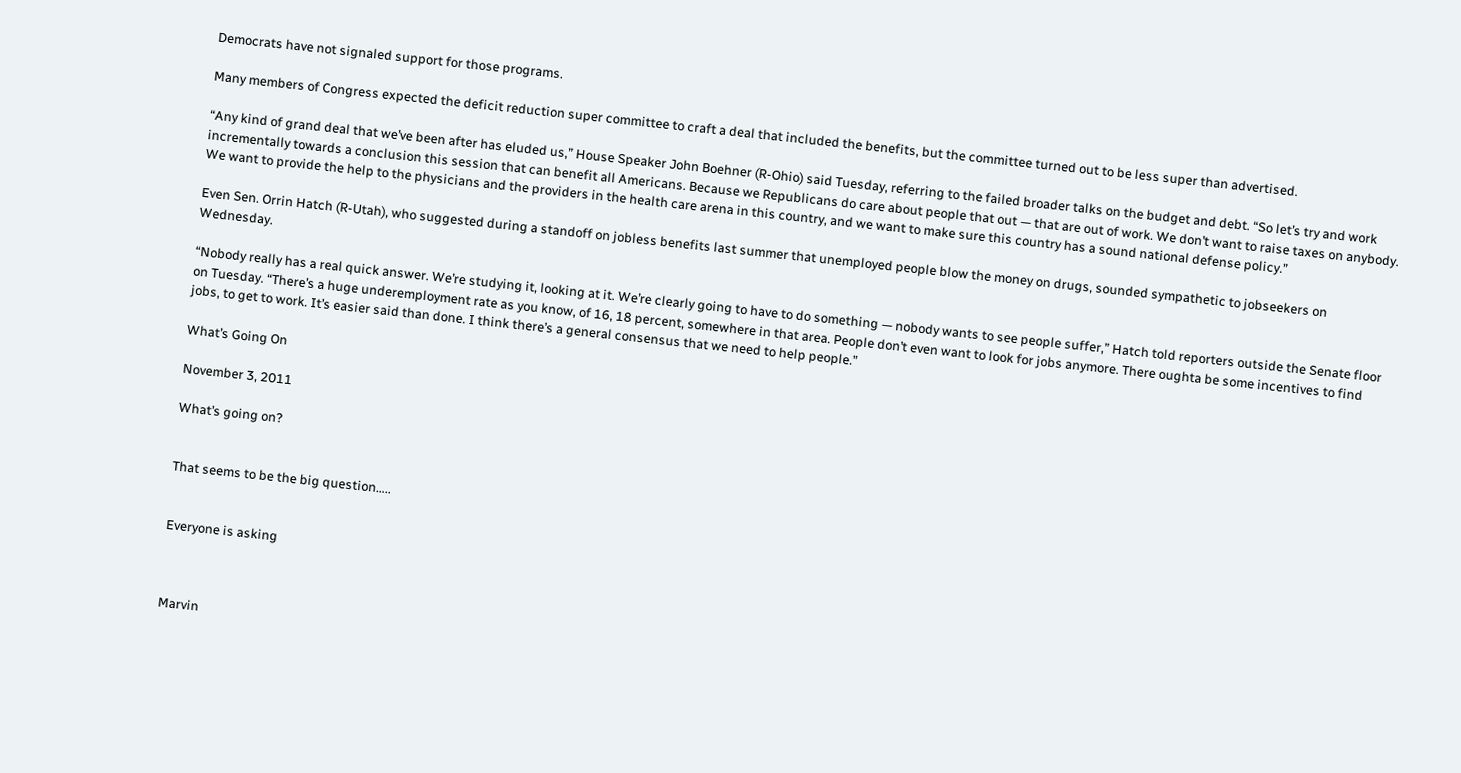Democrats have not signaled support for those programs.

Many members of Congress expected the deficit reduction super committee to craft a deal that included the benefits, but the committee turned out to be less super than advertised.

“Any kind of grand deal that we’ve been after has eluded us,” House Speaker John Boehner (R-Ohio) said Tuesday, referring to the failed broader talks on the budget and debt. “So let’s try and work incrementally towards a conclusion this session that can benefit all Americans. Because we Republicans do care about people that out — that are out of work. We don’t want to raise taxes on anybody. We want to provide the help to the physicians and the providers in the health care arena in this country, and we want to make sure this country has a sound national defense policy.”

Even Sen. Orrin Hatch (R-Utah), who suggested during a standoff on jobless benefits last summer that unemployed people blow the money on drugs, sounded sympathetic to jobseekers on Wednesday.

“Nobody really has a real quick answer. We’re studying it, looking at it. We’re clearly going to have to do something — nobody wants to see people suffer,” Hatch told reporters outside the Senate floor on Tuesday. “There’s a huge underemployment rate as you know, of 16, 18 percent, somewhere in that area. People don’t even want to look for jobs anymore. There oughta be some incentives to find jobs, to get to work. It’s easier said than done. I think there’s a general consensus that we need to help people.”

What’s Going On

November 3, 2011

What’s going on?


That seems to be the big question…..


Everyone is asking



Marvin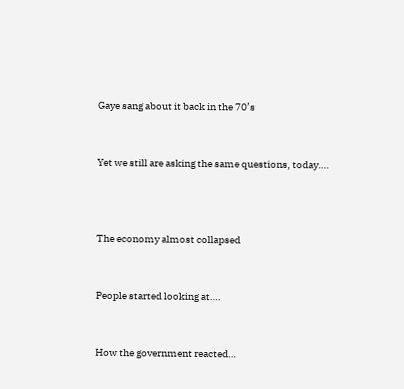Gaye sang about it back in the 70’s


Yet we still are asking the same questions, today….



The economy almost collapsed


People started looking at….


How the government reacted…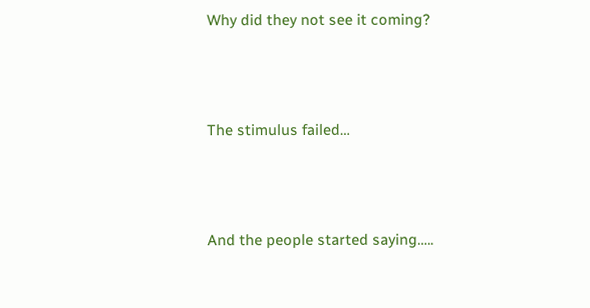Why did they not see it coming?



The stimulus failed…



And the people started saying…..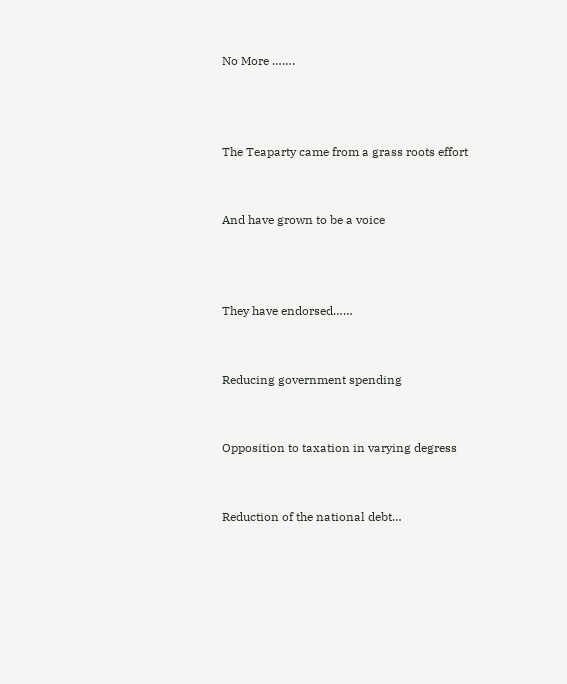No More …….



The Teaparty came from a grass roots effort


And have grown to be a voice



They have endorsed……


Reducing government spending


Opposition to taxation in varying degress


Reduction of the national debt…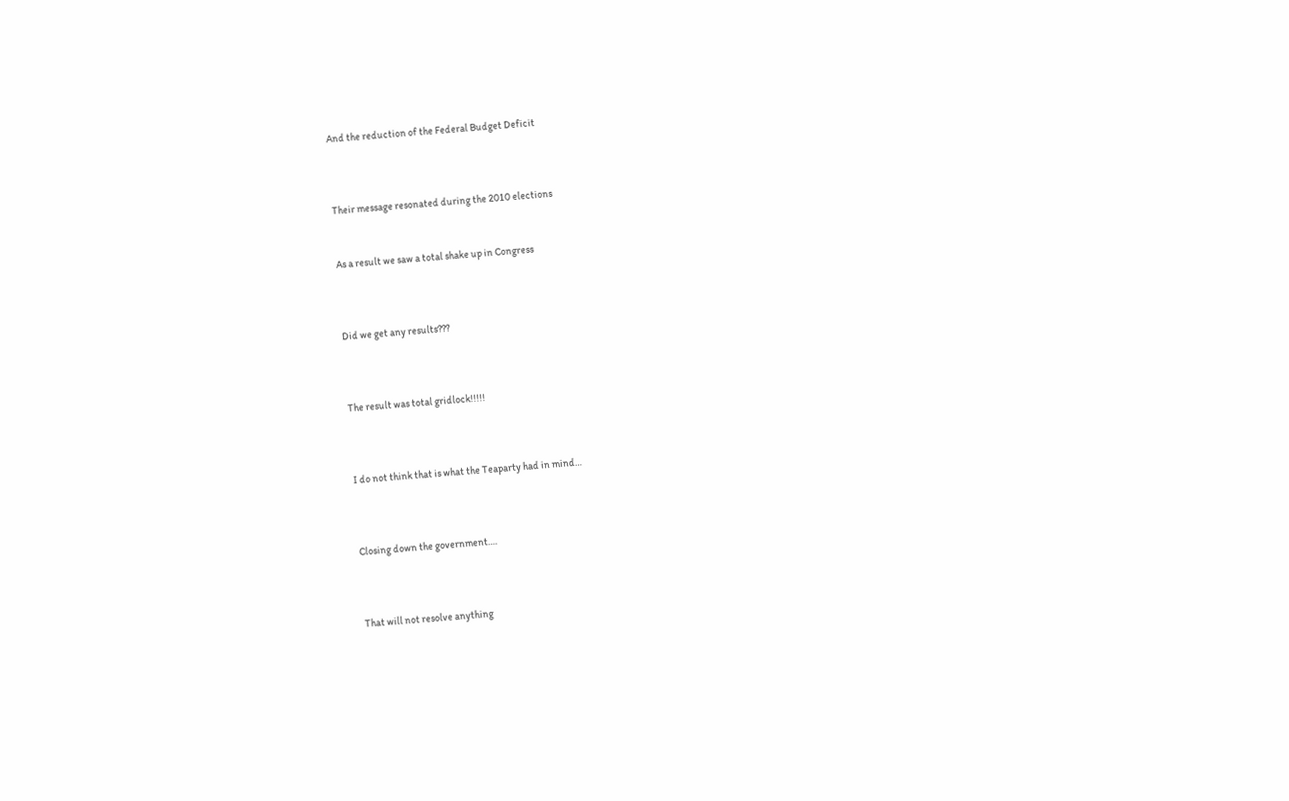And the reduction of the Federal Budget Deficit



Their message resonated during the 2010 elections


As a result we saw a total shake up in Congress



Did we get any results???



The result was total gridlock!!!!!



I do not think that is what the Teaparty had in mind…



Closing down the government….



That will not resolve anything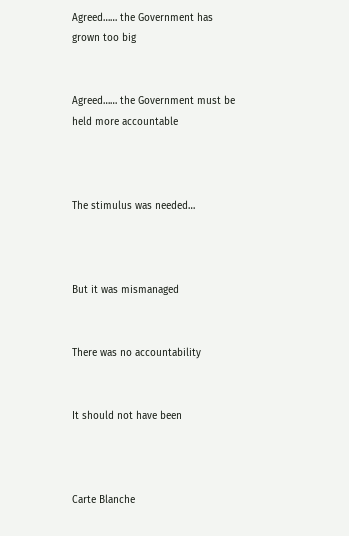Agreed…… the Government has grown too big


Agreed…… the Government must be held more accountable



The stimulus was needed…



But it was mismanaged


There was no accountability


It should not have been



Carte Blanche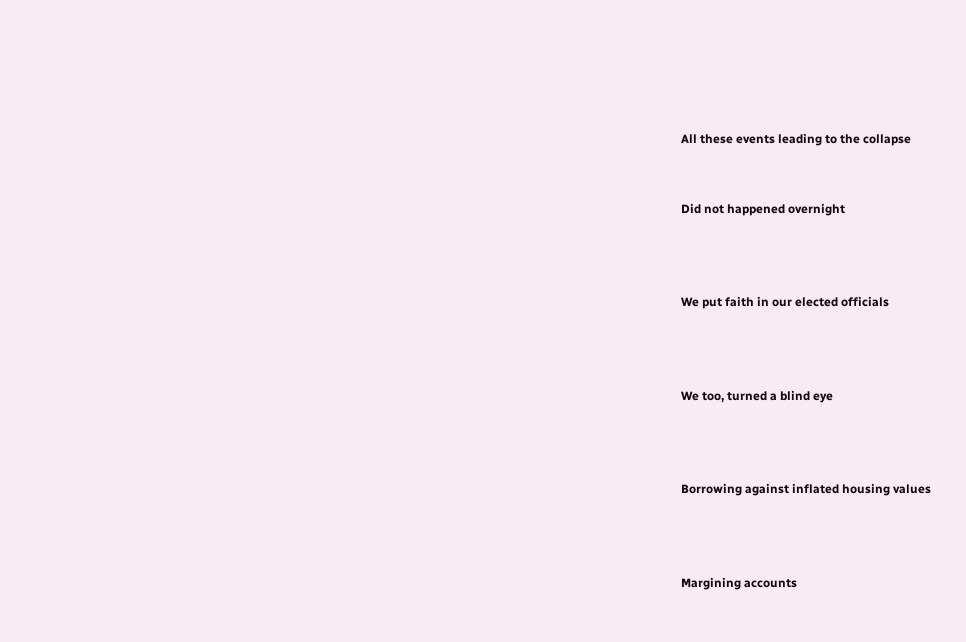All these events leading to the collapse


Did not happened overnight



We put faith in our elected officials



We too, turned a blind eye



Borrowing against inflated housing values



Margining accounts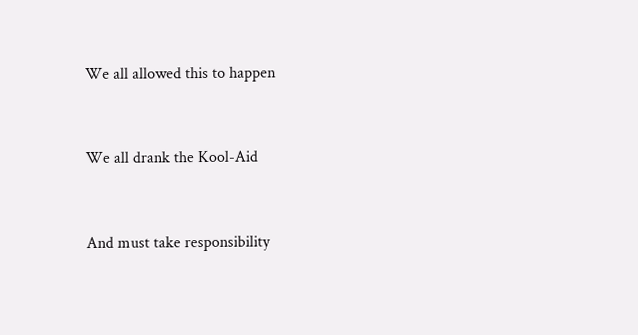We all allowed this to happen



We all drank the Kool-Aid



And must take responsibility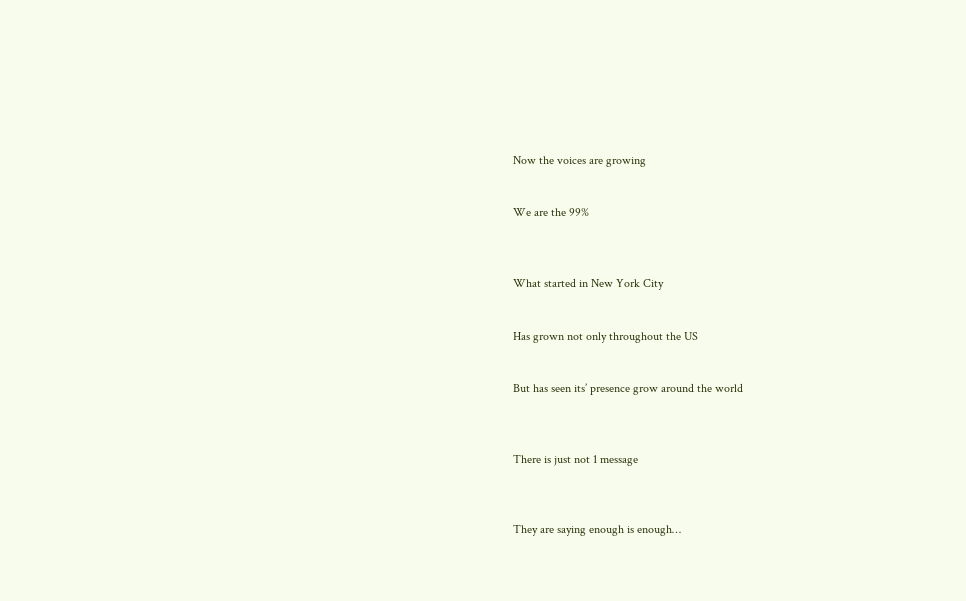Now the voices are growing


We are the 99%



What started in New York City


Has grown not only throughout the US


But has seen its’ presence grow around the world



There is just not 1 message



They are saying enough is enough…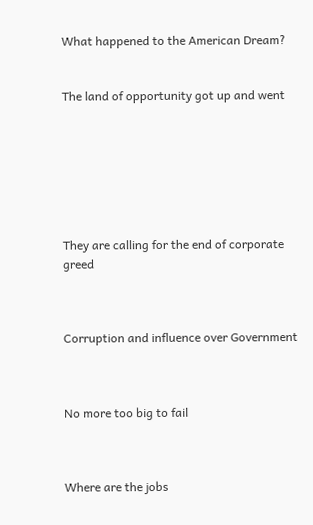What happened to the American Dream?


The land of opportunity got up and went







They are calling for the end of corporate greed



Corruption and influence over Government



No more too big to fail



Where are the jobs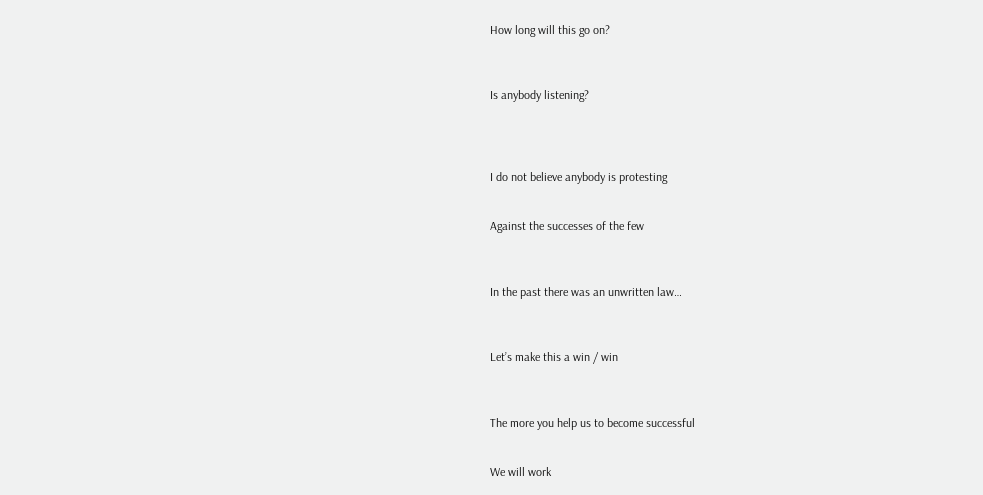How long will this go on?



Is anybody listening?




I do not believe anybody is protesting


Against the successes of the few



In the past there was an unwritten law…



Let’s make this a win / win



The more you help us to become successful


We will work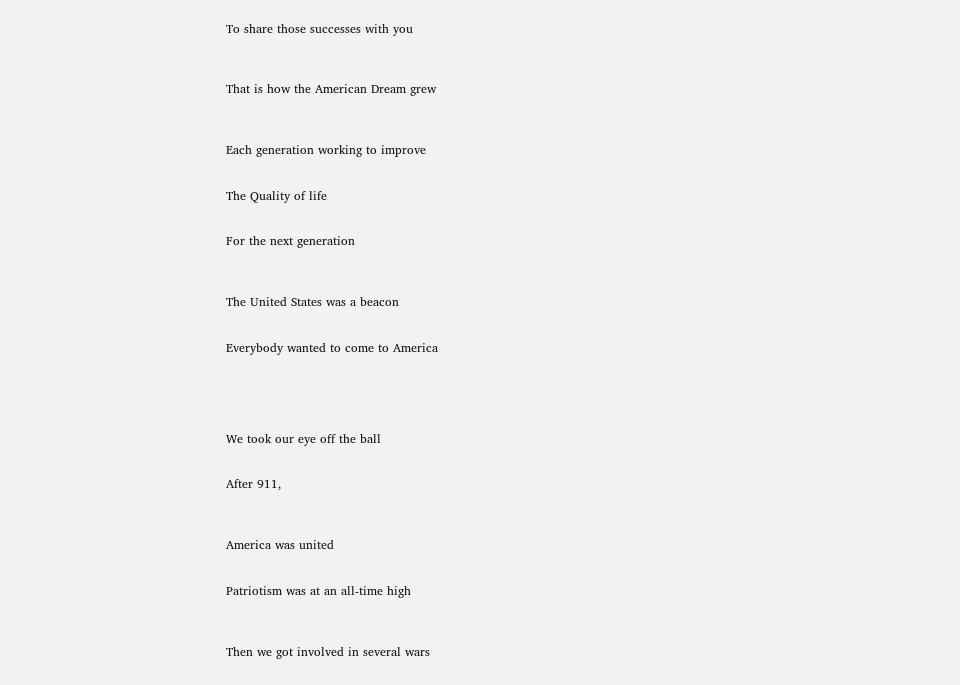To share those successes with you



That is how the American Dream grew



Each generation working to improve


The Quality of life


For the next generation



The United States was a beacon


Everybody wanted to come to America





We took our eye off the ball


After 911,



America was united


Patriotism was at an all-time high



Then we got involved in several wars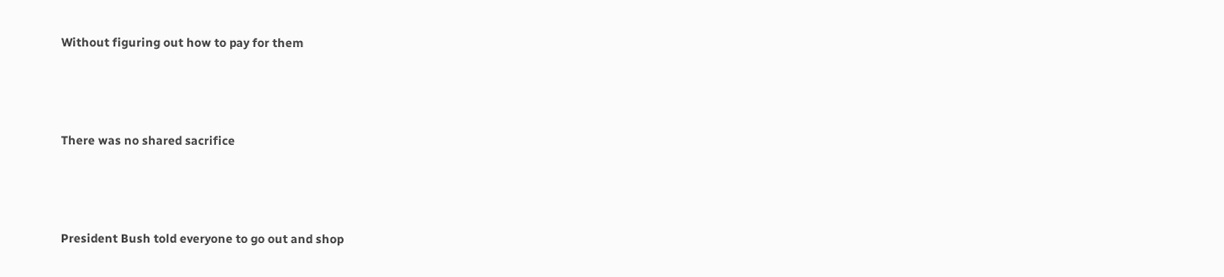Without figuring out how to pay for them



There was no shared sacrifice



President Bush told everyone to go out and shop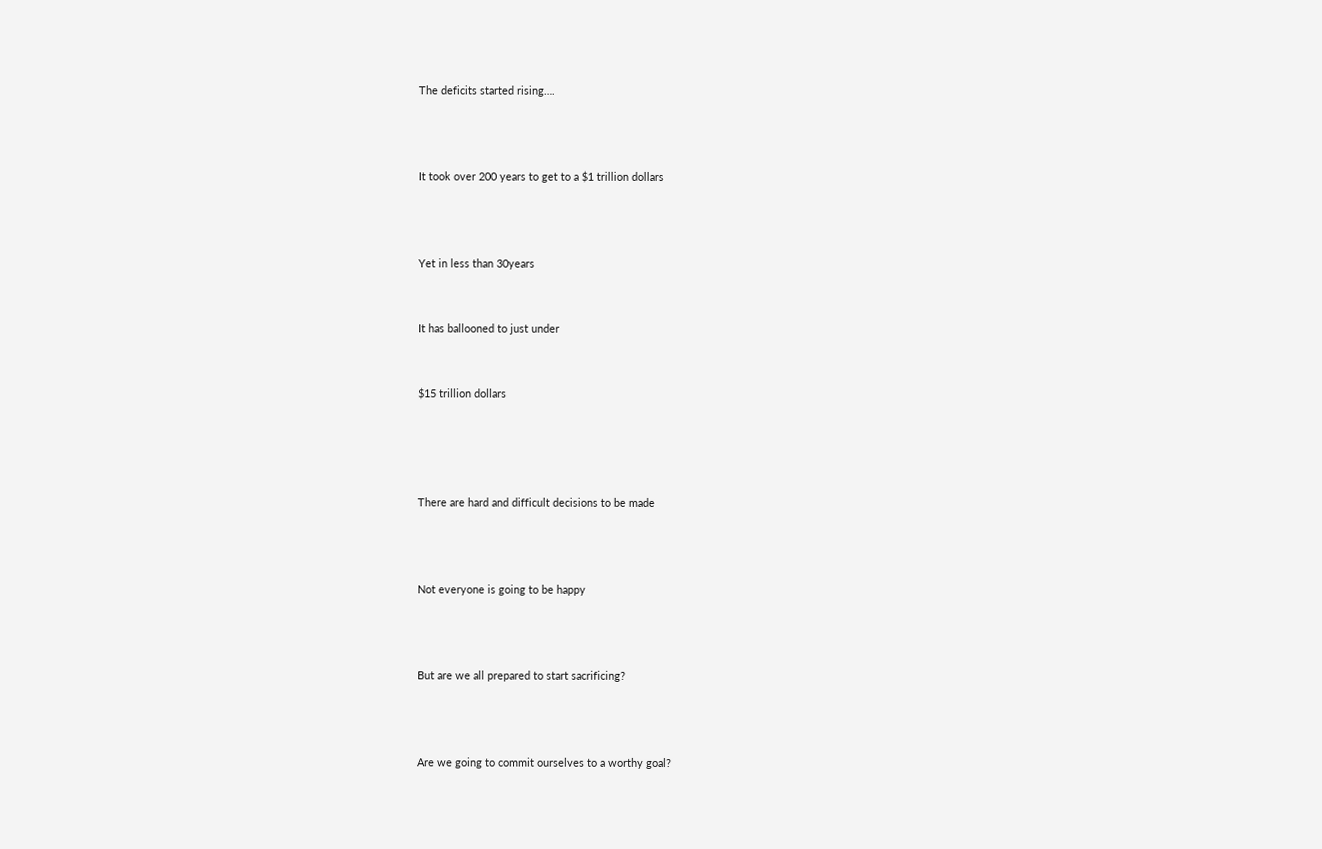The deficits started rising….



It took over 200 years to get to a $1 trillion dollars



Yet in less than 30years


It has ballooned to just under


$15 trillion dollars




There are hard and difficult decisions to be made



Not everyone is going to be happy



But are we all prepared to start sacrificing?



Are we going to commit ourselves to a worthy goal?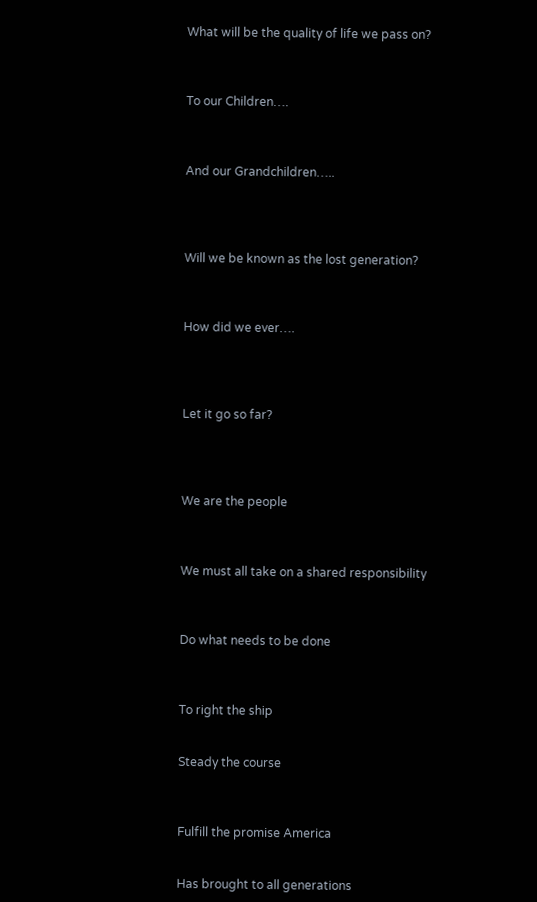What will be the quality of life we pass on?



To our Children….



And our Grandchildren…..




Will we be known as the lost generation?



How did we ever….




Let it go so far?




We are the people



We must all take on a shared responsibility



Do what needs to be done



To right the ship


Steady the course



Fulfill the promise America


Has brought to all generations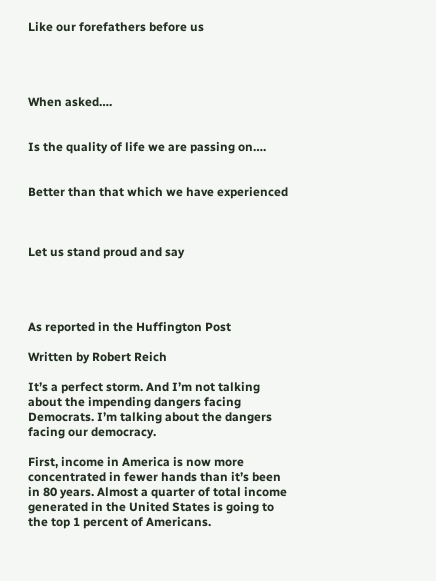Like our forefathers before us




When asked….


Is the quality of life we are passing on….


Better than that which we have experienced



Let us stand proud and say




As reported in the Huffington Post

Written by Robert Reich

It’s a perfect storm. And I’m not talking about the impending dangers facing Democrats. I’m talking about the dangers facing our democracy.

First, income in America is now more concentrated in fewer hands than it’s been in 80 years. Almost a quarter of total income generated in the United States is going to the top 1 percent of Americans.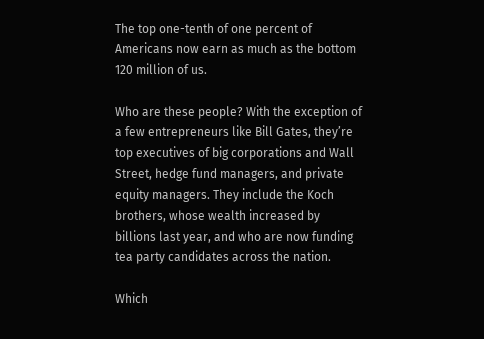The top one-tenth of one percent of Americans now earn as much as the bottom 120 million of us.

Who are these people? With the exception of a few entrepreneurs like Bill Gates, they’re top executives of big corporations and Wall Street, hedge fund managers, and private equity managers. They include the Koch brothers, whose wealth increased by billions last year, and who are now funding tea party candidates across the nation.

Which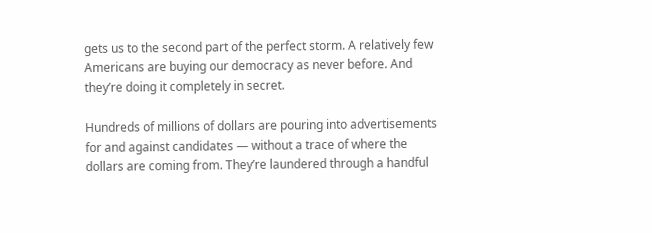gets us to the second part of the perfect storm. A relatively few Americans are buying our democracy as never before. And they’re doing it completely in secret.

Hundreds of millions of dollars are pouring into advertisements for and against candidates — without a trace of where the dollars are coming from. They’re laundered through a handful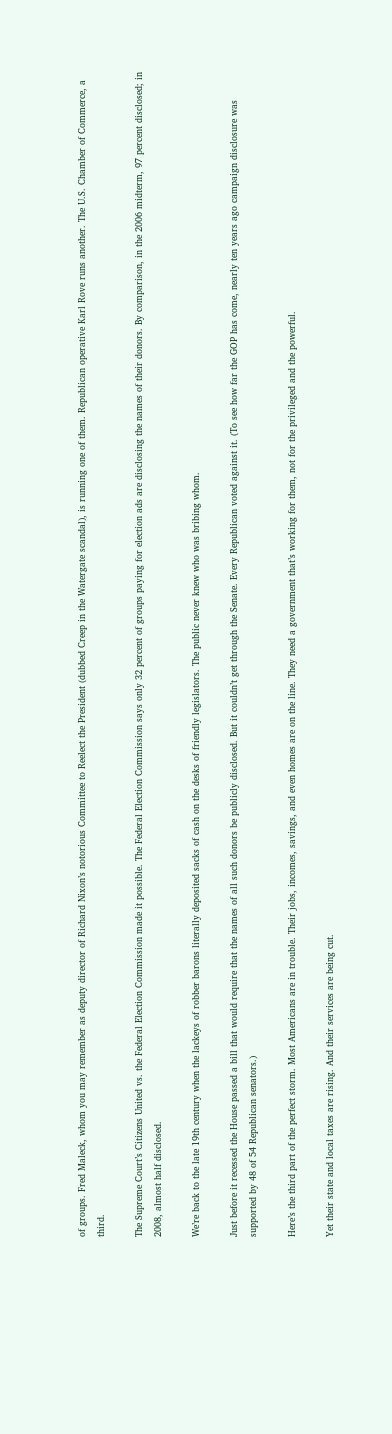of groups. Fred Maleck, whom you may remember as deputy director of Richard Nixon’s notorious Committee to Reelect the President (dubbed Creep in the Watergate scandal), is running one of them. Republican operative Karl Rove runs another. The U.S. Chamber of Commerce, a third.

The Supreme Court’s Citizens United vs. the Federal Election Commission made it possible. The Federal Election Commission says only 32 percent of groups paying for election ads are disclosing the names of their donors. By comparison, in the 2006 midterm, 97 percent disclosed; in 2008, almost half disclosed.

We’re back to the late 19th century when the lackeys of robber barons literally deposited sacks of cash on the desks of friendly legislators. The public never knew who was bribing whom.

Just before it recessed the House passed a bill that would require that the names of all such donors be publicly disclosed. But it couldn’t get through the Senate. Every Republican voted against it. (To see how far the GOP has come, nearly ten years ago campaign disclosure was supported by 48 of 54 Republican senators.)

Here’s the third part of the perfect storm. Most Americans are in trouble. Their jobs, incomes, savings, and even homes are on the line. They need a government that’s working for them, not for the privileged and the powerful.

Yet their state and local taxes are rising. And their services are being cut.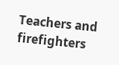Teachers and firefighters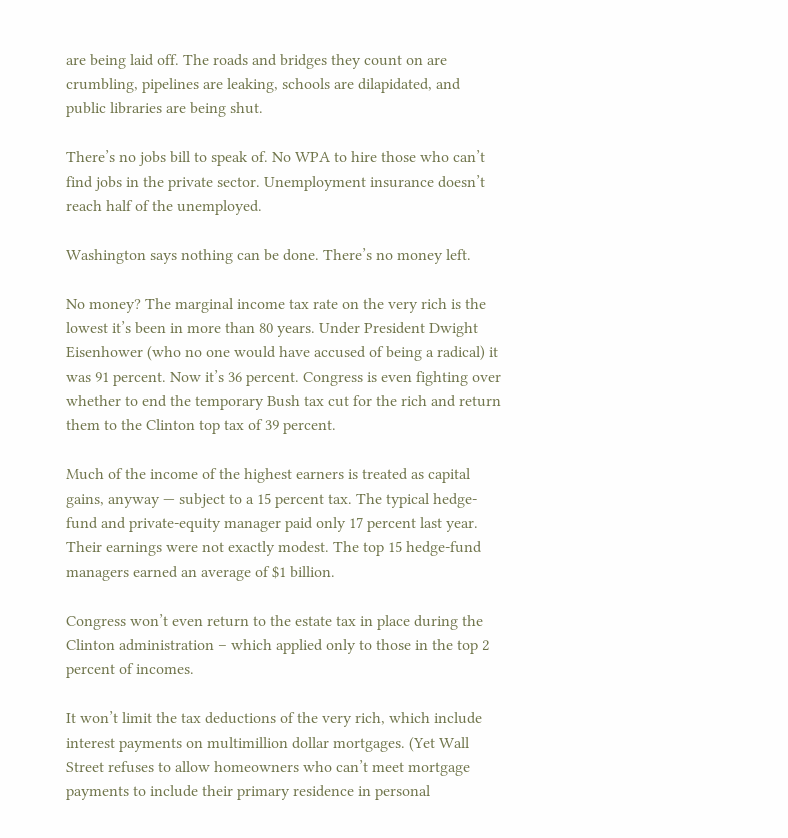are being laid off. The roads and bridges they count on are crumbling, pipelines are leaking, schools are dilapidated, and public libraries are being shut.

There’s no jobs bill to speak of. No WPA to hire those who can’t find jobs in the private sector. Unemployment insurance doesn’t reach half of the unemployed.

Washington says nothing can be done. There’s no money left.

No money? The marginal income tax rate on the very rich is the lowest it’s been in more than 80 years. Under President Dwight Eisenhower (who no one would have accused of being a radical) it was 91 percent. Now it’s 36 percent. Congress is even fighting over whether to end the temporary Bush tax cut for the rich and return them to the Clinton top tax of 39 percent.

Much of the income of the highest earners is treated as capital gains, anyway — subject to a 15 percent tax. The typical hedge-fund and private-equity manager paid only 17 percent last year. Their earnings were not exactly modest. The top 15 hedge-fund managers earned an average of $1 billion.

Congress won’t even return to the estate tax in place during the Clinton administration – which applied only to those in the top 2 percent of incomes.

It won’t limit the tax deductions of the very rich, which include interest payments on multimillion dollar mortgages. (Yet Wall Street refuses to allow homeowners who can’t meet mortgage payments to include their primary residence in personal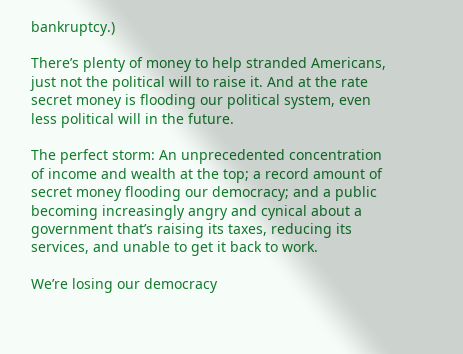bankruptcy.)

There’s plenty of money to help stranded Americans, just not the political will to raise it. And at the rate secret money is flooding our political system, even less political will in the future.

The perfect storm: An unprecedented concentration of income and wealth at the top; a record amount of secret money flooding our democracy; and a public becoming increasingly angry and cynical about a government that’s raising its taxes, reducing its services, and unable to get it back to work.

We’re losing our democracy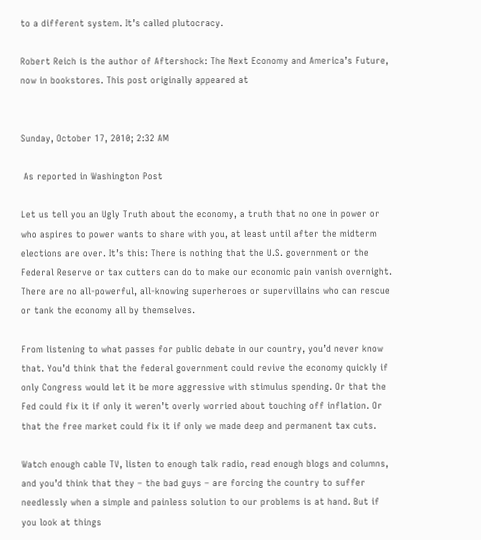to a different system. It’s called plutocracy.

Robert Reich is the author of Aftershock: The Next Economy and America’s Future, now in bookstores. This post originally appeared at


Sunday, October 17, 2010; 2:32 AM

 As reported in Washington Post

Let us tell you an Ugly Truth about the economy, a truth that no one in power or who aspires to power wants to share with you, at least until after the midterm elections are over. It’s this: There is nothing that the U.S. government or the Federal Reserve or tax cutters can do to make our economic pain vanish overnight. There are no all-powerful, all-knowing superheroes or supervillains who can rescue or tank the economy all by themselves.

From listening to what passes for public debate in our country, you’d never know that. You’d think that the federal government could revive the economy quickly if only Congress would let it be more aggressive with stimulus spending. Or that the Fed could fix it if only it weren’t overly worried about touching off inflation. Or that the free market could fix it if only we made deep and permanent tax cuts.

Watch enough cable TV, listen to enough talk radio, read enough blogs and columns, and you’d think that they – the bad guys – are forcing the country to suffer needlessly when a simple and painless solution to our problems is at hand. But if you look at things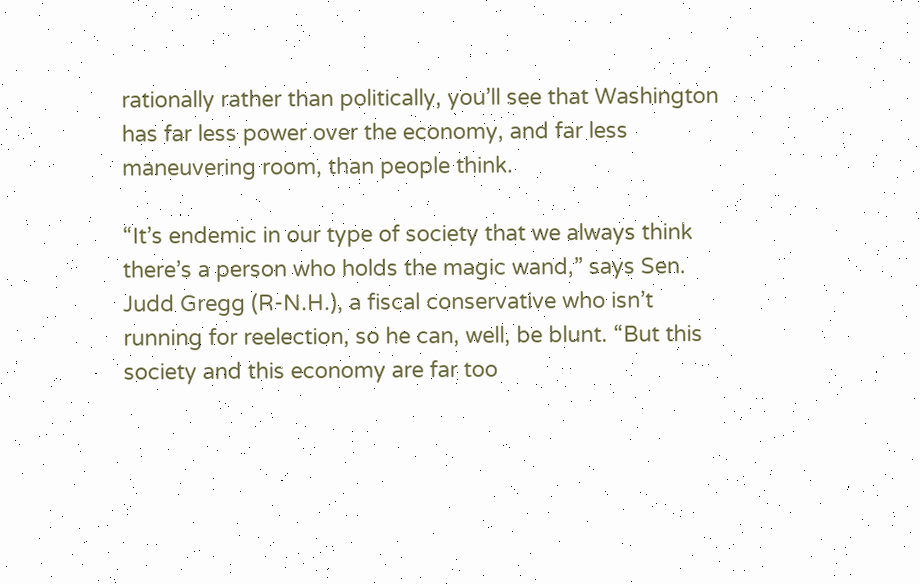rationally rather than politically, you’ll see that Washington has far less power over the economy, and far less maneuvering room, than people think.

“It’s endemic in our type of society that we always think there’s a person who holds the magic wand,” says Sen. Judd Gregg (R-N.H.), a fiscal conservative who isn’t running for reelection, so he can, well, be blunt. “But this society and this economy are far too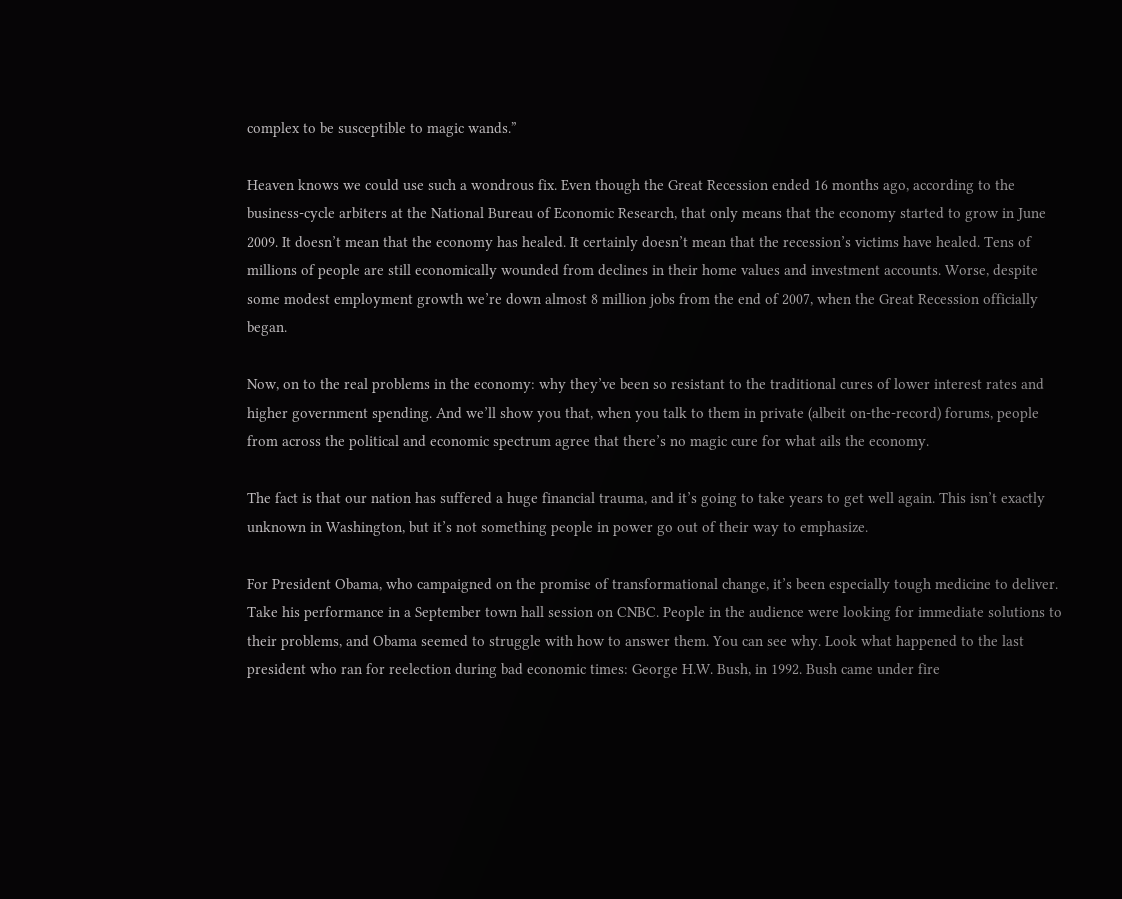complex to be susceptible to magic wands.”

Heaven knows we could use such a wondrous fix. Even though the Great Recession ended 16 months ago, according to the business-cycle arbiters at the National Bureau of Economic Research, that only means that the economy started to grow in June 2009. It doesn’t mean that the economy has healed. It certainly doesn’t mean that the recession’s victims have healed. Tens of millions of people are still economically wounded from declines in their home values and investment accounts. Worse, despite some modest employment growth we’re down almost 8 million jobs from the end of 2007, when the Great Recession officially began.

Now, on to the real problems in the economy: why they’ve been so resistant to the traditional cures of lower interest rates and higher government spending. And we’ll show you that, when you talk to them in private (albeit on-the-record) forums, people from across the political and economic spectrum agree that there’s no magic cure for what ails the economy.

The fact is that our nation has suffered a huge financial trauma, and it’s going to take years to get well again. This isn’t exactly unknown in Washington, but it’s not something people in power go out of their way to emphasize.

For President Obama, who campaigned on the promise of transformational change, it’s been especially tough medicine to deliver. Take his performance in a September town hall session on CNBC. People in the audience were looking for immediate solutions to their problems, and Obama seemed to struggle with how to answer them. You can see why. Look what happened to the last president who ran for reelection during bad economic times: George H.W. Bush, in 1992. Bush came under fire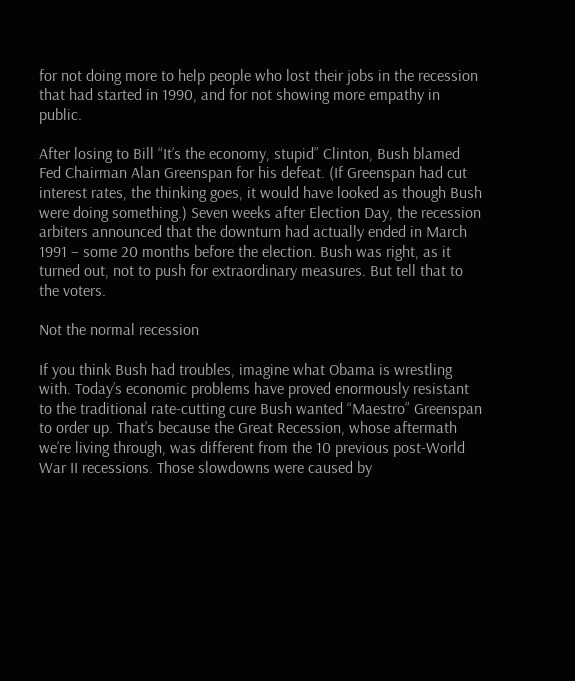for not doing more to help people who lost their jobs in the recession that had started in 1990, and for not showing more empathy in public.

After losing to Bill “It’s the economy, stupid” Clinton, Bush blamed Fed Chairman Alan Greenspan for his defeat. (If Greenspan had cut interest rates, the thinking goes, it would have looked as though Bush were doing something.) Seven weeks after Election Day, the recession arbiters announced that the downturn had actually ended in March 1991 – some 20 months before the election. Bush was right, as it turned out, not to push for extraordinary measures. But tell that to the voters.

Not the normal recession

If you think Bush had troubles, imagine what Obama is wrestling with. Today’s economic problems have proved enormously resistant to the traditional rate-cutting cure Bush wanted “Maestro” Greenspan to order up. That’s because the Great Recession, whose aftermath we’re living through, was different from the 10 previous post-World War II recessions. Those slowdowns were caused by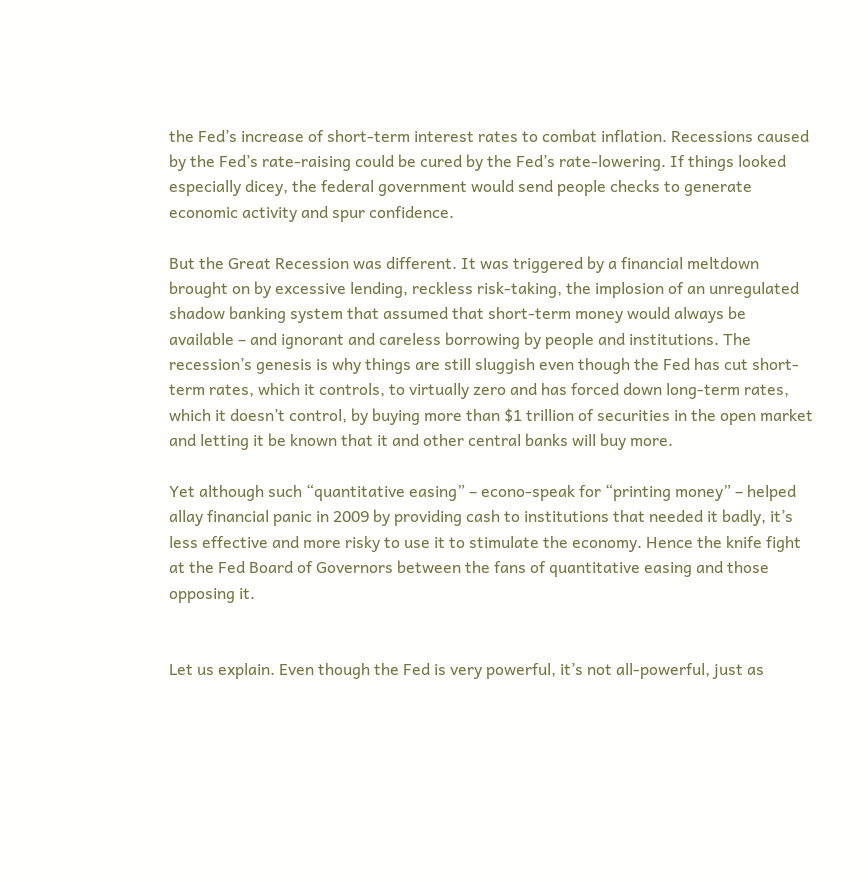the Fed’s increase of short-term interest rates to combat inflation. Recessions caused by the Fed’s rate-raising could be cured by the Fed’s rate-lowering. If things looked especially dicey, the federal government would send people checks to generate economic activity and spur confidence.

But the Great Recession was different. It was triggered by a financial meltdown brought on by excessive lending, reckless risk-taking, the implosion of an unregulated shadow banking system that assumed that short-term money would always be available – and ignorant and careless borrowing by people and institutions. The recession’s genesis is why things are still sluggish even though the Fed has cut short-term rates, which it controls, to virtually zero and has forced down long-term rates, which it doesn’t control, by buying more than $1 trillion of securities in the open market and letting it be known that it and other central banks will buy more.

Yet although such “quantitative easing” – econo-speak for “printing money” – helped allay financial panic in 2009 by providing cash to institutions that needed it badly, it’s less effective and more risky to use it to stimulate the economy. Hence the knife fight at the Fed Board of Governors between the fans of quantitative easing and those opposing it.


Let us explain. Even though the Fed is very powerful, it’s not all-powerful, just as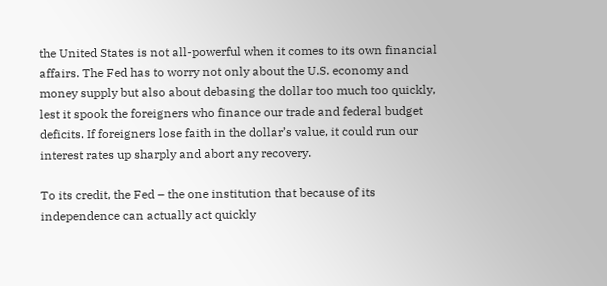the United States is not all-powerful when it comes to its own financial affairs. The Fed has to worry not only about the U.S. economy and money supply but also about debasing the dollar too much too quickly, lest it spook the foreigners who finance our trade and federal budget deficits. If foreigners lose faith in the dollar’s value, it could run our interest rates up sharply and abort any recovery.

To its credit, the Fed – the one institution that because of its independence can actually act quickly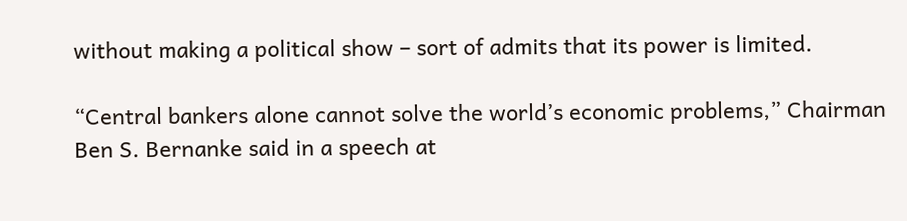without making a political show – sort of admits that its power is limited.

“Central bankers alone cannot solve the world’s economic problems,” Chairman Ben S. Bernanke said in a speech at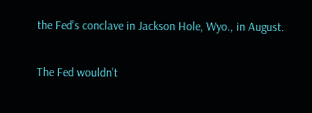the Fed’s conclave in Jackson Hole, Wyo., in August.

The Fed wouldn’t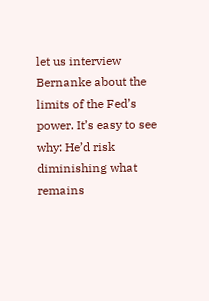let us interview Bernanke about the limits of the Fed’s power. It’s easy to see why: He’d risk diminishing what remains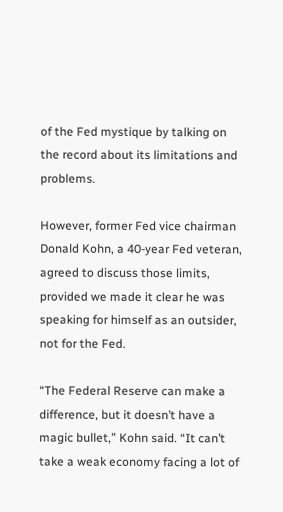of the Fed mystique by talking on the record about its limitations and problems.

However, former Fed vice chairman Donald Kohn, a 40-year Fed veteran, agreed to discuss those limits, provided we made it clear he was speaking for himself as an outsider, not for the Fed.

“The Federal Reserve can make a difference, but it doesn’t have a magic bullet,” Kohn said. “It can’t take a weak economy facing a lot of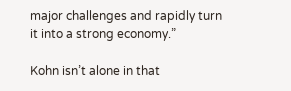major challenges and rapidly turn it into a strong economy.”

Kohn isn’t alone in that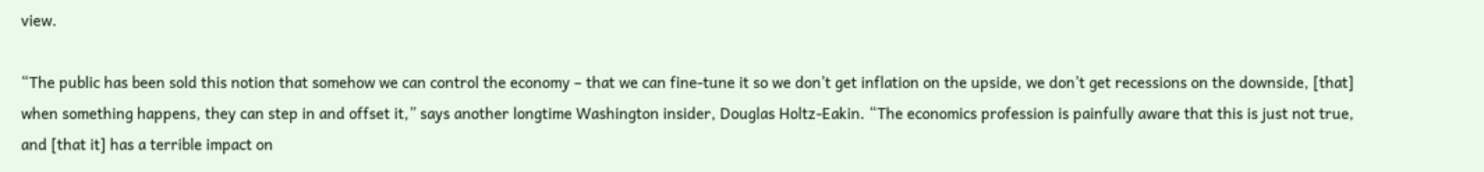view.

“The public has been sold this notion that somehow we can control the economy – that we can fine-tune it so we don’t get inflation on the upside, we don’t get recessions on the downside, [that] when something happens, they can step in and offset it,” says another longtime Washington insider, Douglas Holtz-Eakin. “The economics profession is painfully aware that this is just not true, and [that it] has a terrible impact on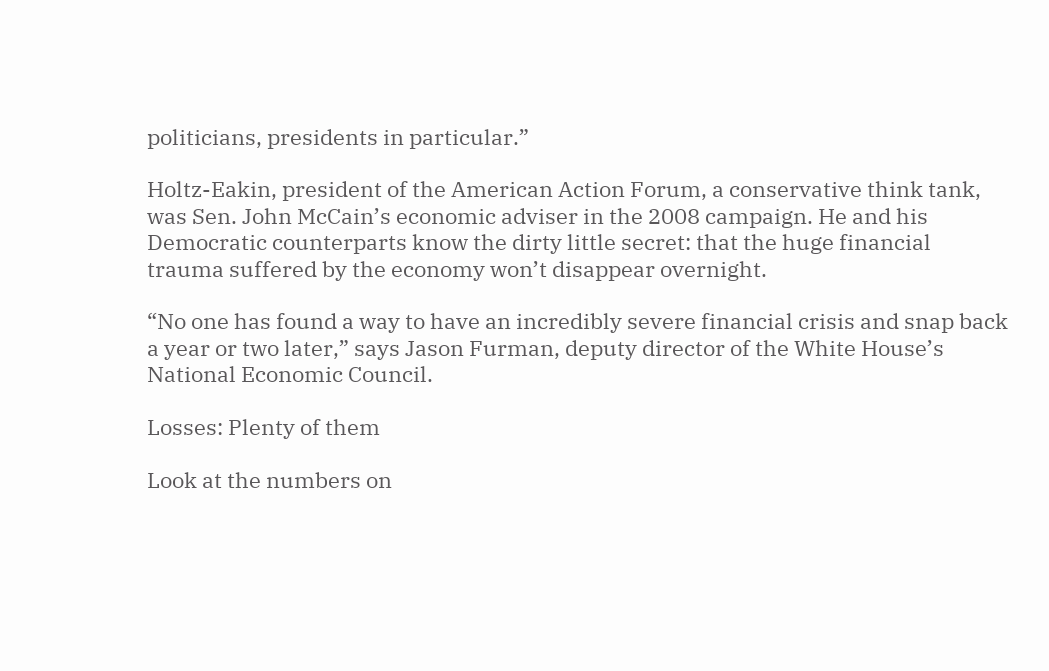politicians, presidents in particular.”

Holtz-Eakin, president of the American Action Forum, a conservative think tank, was Sen. John McCain’s economic adviser in the 2008 campaign. He and his Democratic counterparts know the dirty little secret: that the huge financial trauma suffered by the economy won’t disappear overnight.

“No one has found a way to have an incredibly severe financial crisis and snap back a year or two later,” says Jason Furman, deputy director of the White House’s National Economic Council.

Losses: Plenty of them

Look at the numbers on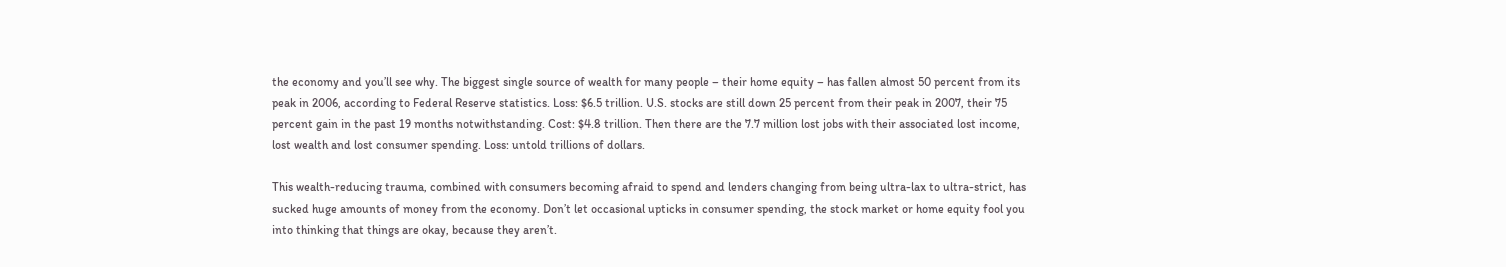the economy and you’ll see why. The biggest single source of wealth for many people – their home equity – has fallen almost 50 percent from its peak in 2006, according to Federal Reserve statistics. Loss: $6.5 trillion. U.S. stocks are still down 25 percent from their peak in 2007, their 75 percent gain in the past 19 months notwithstanding. Cost: $4.8 trillion. Then there are the 7.7 million lost jobs with their associated lost income, lost wealth and lost consumer spending. Loss: untold trillions of dollars.

This wealth-reducing trauma, combined with consumers becoming afraid to spend and lenders changing from being ultra-lax to ultra-strict, has sucked huge amounts of money from the economy. Don’t let occasional upticks in consumer spending, the stock market or home equity fool you into thinking that things are okay, because they aren’t.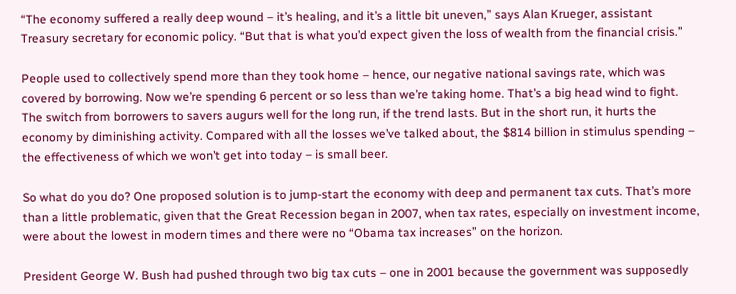“The economy suffered a really deep wound – it’s healing, and it’s a little bit uneven,” says Alan Krueger, assistant Treasury secretary for economic policy. “But that is what you’d expect given the loss of wealth from the financial crisis.”

People used to collectively spend more than they took home – hence, our negative national savings rate, which was covered by borrowing. Now we’re spending 6 percent or so less than we’re taking home. That’s a big head wind to fight. The switch from borrowers to savers augurs well for the long run, if the trend lasts. But in the short run, it hurts the economy by diminishing activity. Compared with all the losses we’ve talked about, the $814 billion in stimulus spending – the effectiveness of which we won’t get into today – is small beer.

So what do you do? One proposed solution is to jump-start the economy with deep and permanent tax cuts. That’s more than a little problematic, given that the Great Recession began in 2007, when tax rates, especially on investment income, were about the lowest in modern times and there were no “Obama tax increases” on the horizon.

President George W. Bush had pushed through two big tax cuts – one in 2001 because the government was supposedly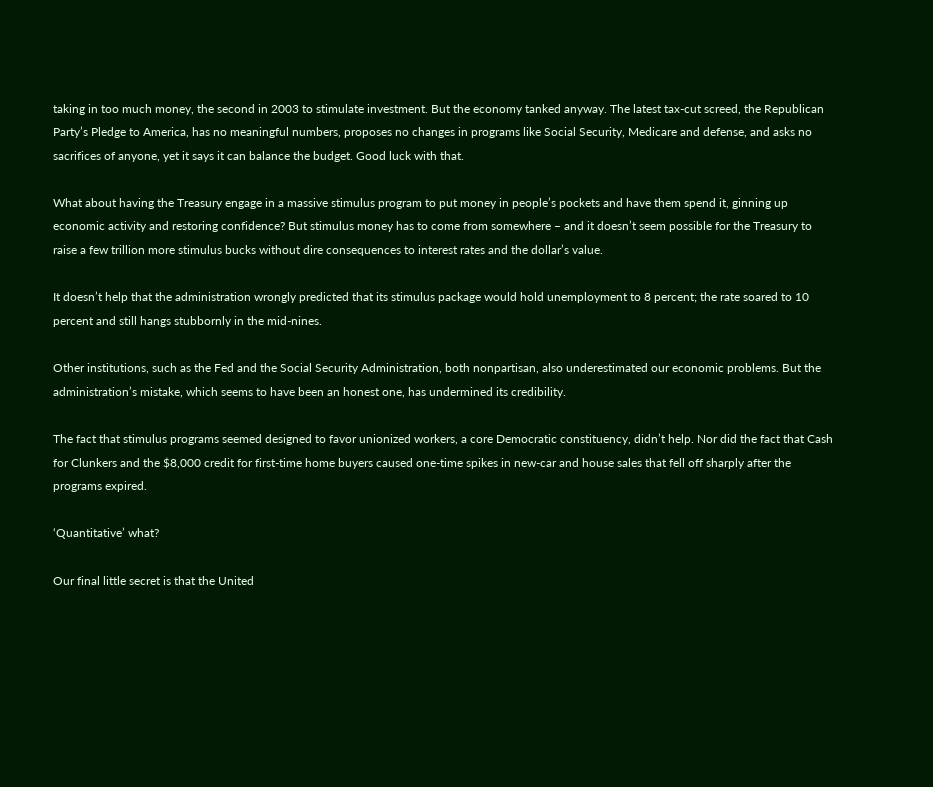taking in too much money, the second in 2003 to stimulate investment. But the economy tanked anyway. The latest tax-cut screed, the Republican Party’s Pledge to America, has no meaningful numbers, proposes no changes in programs like Social Security, Medicare and defense, and asks no sacrifices of anyone, yet it says it can balance the budget. Good luck with that.

What about having the Treasury engage in a massive stimulus program to put money in people’s pockets and have them spend it, ginning up economic activity and restoring confidence? But stimulus money has to come from somewhere – and it doesn’t seem possible for the Treasury to raise a few trillion more stimulus bucks without dire consequences to interest rates and the dollar’s value.

It doesn’t help that the administration wrongly predicted that its stimulus package would hold unemployment to 8 percent; the rate soared to 10 percent and still hangs stubbornly in the mid-nines.

Other institutions, such as the Fed and the Social Security Administration, both nonpartisan, also underestimated our economic problems. But the administration’s mistake, which seems to have been an honest one, has undermined its credibility.

The fact that stimulus programs seemed designed to favor unionized workers, a core Democratic constituency, didn’t help. Nor did the fact that Cash for Clunkers and the $8,000 credit for first-time home buyers caused one-time spikes in new-car and house sales that fell off sharply after the programs expired.

‘Quantitative’ what?

Our final little secret is that the United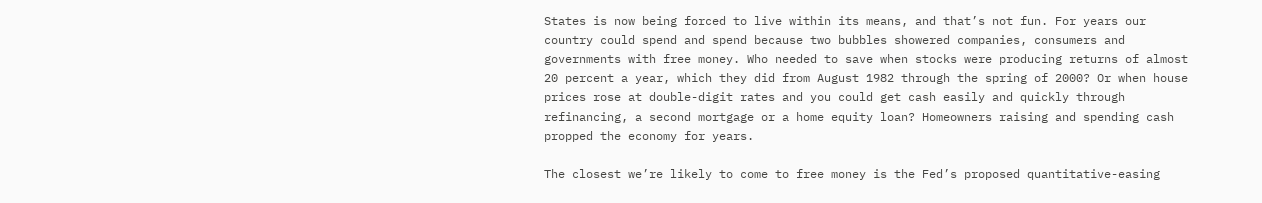States is now being forced to live within its means, and that’s not fun. For years our country could spend and spend because two bubbles showered companies, consumers and governments with free money. Who needed to save when stocks were producing returns of almost 20 percent a year, which they did from August 1982 through the spring of 2000? Or when house prices rose at double-digit rates and you could get cash easily and quickly through refinancing, a second mortgage or a home equity loan? Homeowners raising and spending cash propped the economy for years.

The closest we’re likely to come to free money is the Fed’s proposed quantitative-easing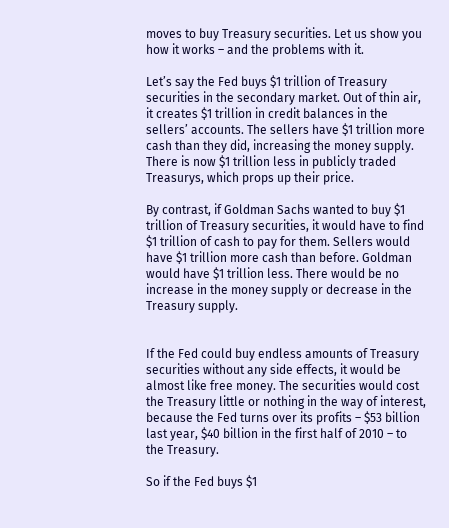moves to buy Treasury securities. Let us show you how it works – and the problems with it.

Let’s say the Fed buys $1 trillion of Treasury securities in the secondary market. Out of thin air, it creates $1 trillion in credit balances in the sellers’ accounts. The sellers have $1 trillion more cash than they did, increasing the money supply. There is now $1 trillion less in publicly traded Treasurys, which props up their price.

By contrast, if Goldman Sachs wanted to buy $1 trillion of Treasury securities, it would have to find $1 trillion of cash to pay for them. Sellers would have $1 trillion more cash than before. Goldman would have $1 trillion less. There would be no increase in the money supply or decrease in the Treasury supply.


If the Fed could buy endless amounts of Treasury securities without any side effects, it would be almost like free money. The securities would cost the Treasury little or nothing in the way of interest, because the Fed turns over its profits – $53 billion last year, $40 billion in the first half of 2010 – to the Treasury.

So if the Fed buys $1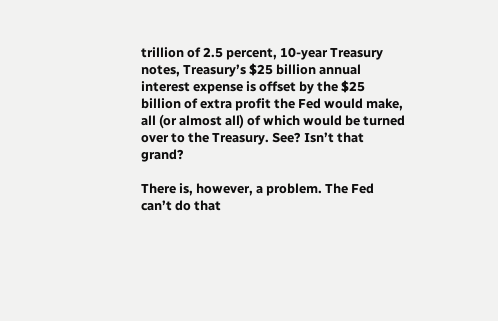trillion of 2.5 percent, 10-year Treasury notes, Treasury’s $25 billion annual interest expense is offset by the $25 billion of extra profit the Fed would make, all (or almost all) of which would be turned over to the Treasury. See? Isn’t that grand?

There is, however, a problem. The Fed can’t do that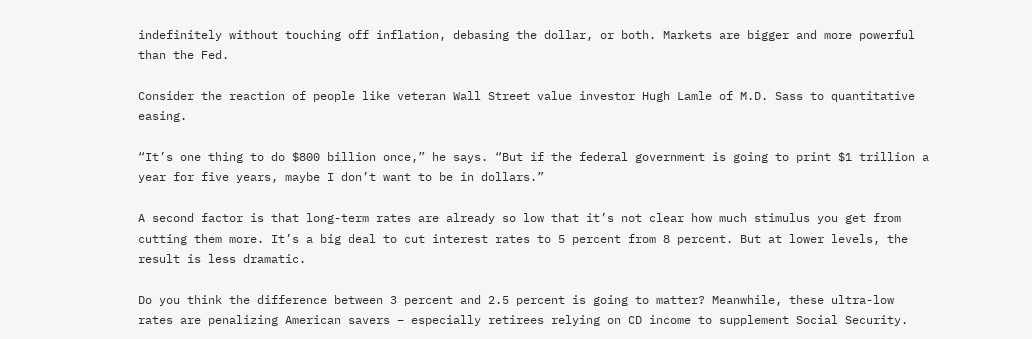indefinitely without touching off inflation, debasing the dollar, or both. Markets are bigger and more powerful than the Fed.

Consider the reaction of people like veteran Wall Street value investor Hugh Lamle of M.D. Sass to quantitative easing.

“It’s one thing to do $800 billion once,” he says. “But if the federal government is going to print $1 trillion a year for five years, maybe I don’t want to be in dollars.”

A second factor is that long-term rates are already so low that it’s not clear how much stimulus you get from cutting them more. It’s a big deal to cut interest rates to 5 percent from 8 percent. But at lower levels, the result is less dramatic.

Do you think the difference between 3 percent and 2.5 percent is going to matter? Meanwhile, these ultra-low rates are penalizing American savers – especially retirees relying on CD income to supplement Social Security.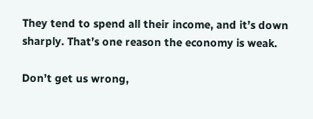They tend to spend all their income, and it’s down sharply. That’s one reason the economy is weak.

Don’t get us wrong,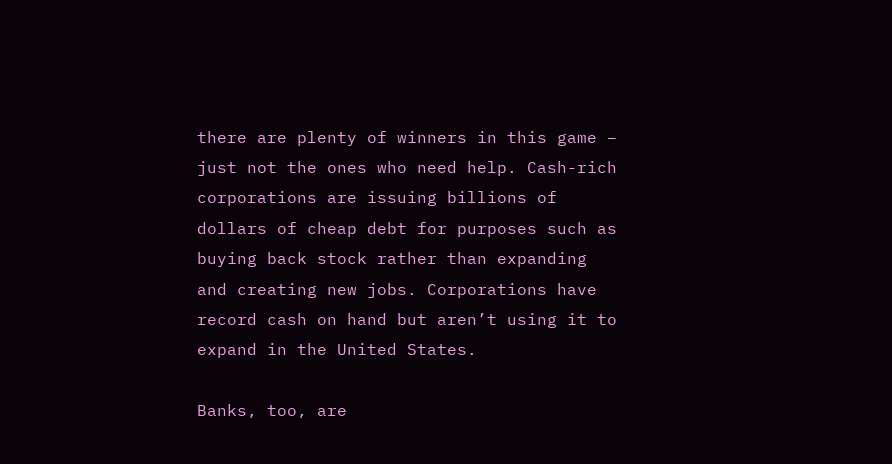there are plenty of winners in this game – just not the ones who need help. Cash-rich corporations are issuing billions of dollars of cheap debt for purposes such as buying back stock rather than expanding and creating new jobs. Corporations have record cash on hand but aren’t using it to expand in the United States.

Banks, too, are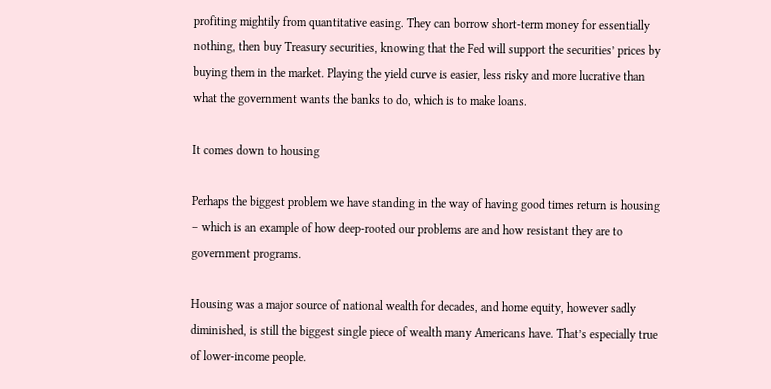profiting mightily from quantitative easing. They can borrow short-term money for essentially nothing, then buy Treasury securities, knowing that the Fed will support the securities’ prices by buying them in the market. Playing the yield curve is easier, less risky and more lucrative than what the government wants the banks to do, which is to make loans.

It comes down to housing

Perhaps the biggest problem we have standing in the way of having good times return is housing – which is an example of how deep-rooted our problems are and how resistant they are to government programs.

Housing was a major source of national wealth for decades, and home equity, however sadly diminished, is still the biggest single piece of wealth many Americans have. That’s especially true of lower-income people.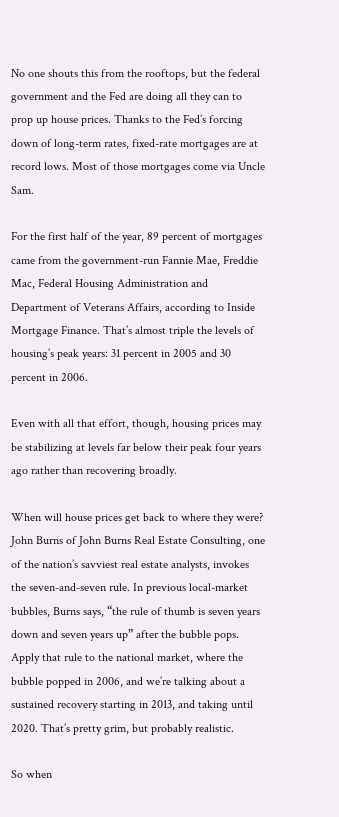No one shouts this from the rooftops, but the federal government and the Fed are doing all they can to prop up house prices. Thanks to the Fed’s forcing down of long-term rates, fixed-rate mortgages are at record lows. Most of those mortgages come via Uncle Sam.

For the first half of the year, 89 percent of mortgages came from the government-run Fannie Mae, Freddie Mac, Federal Housing Administration and Department of Veterans Affairs, according to Inside Mortgage Finance. That’s almost triple the levels of housing’s peak years: 31 percent in 2005 and 30 percent in 2006.

Even with all that effort, though, housing prices may be stabilizing at levels far below their peak four years ago rather than recovering broadly.

When will house prices get back to where they were? John Burns of John Burns Real Estate Consulting, one of the nation’s savviest real estate analysts, invokes the seven-and-seven rule. In previous local-market bubbles, Burns says, “the rule of thumb is seven years down and seven years up” after the bubble pops. Apply that rule to the national market, where the bubble popped in 2006, and we’re talking about a sustained recovery starting in 2013, and taking until 2020. That’s pretty grim, but probably realistic.

So when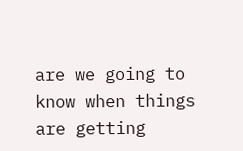are we going to know when things are getting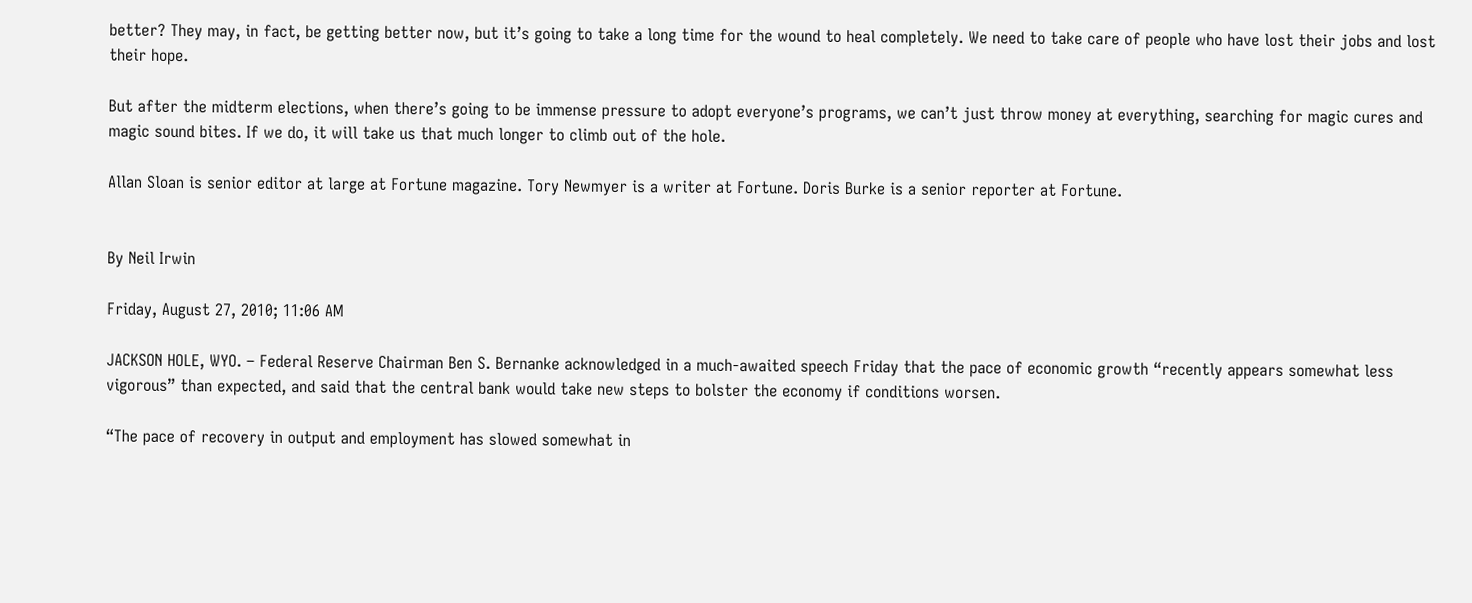better? They may, in fact, be getting better now, but it’s going to take a long time for the wound to heal completely. We need to take care of people who have lost their jobs and lost their hope.

But after the midterm elections, when there’s going to be immense pressure to adopt everyone’s programs, we can’t just throw money at everything, searching for magic cures and magic sound bites. If we do, it will take us that much longer to climb out of the hole.

Allan Sloan is senior editor at large at Fortune magazine. Tory Newmyer is a writer at Fortune. Doris Burke is a senior reporter at Fortune.


By Neil Irwin

Friday, August 27, 2010; 11:06 AM

JACKSON HOLE, WYO. – Federal Reserve Chairman Ben S. Bernanke acknowledged in a much-awaited speech Friday that the pace of economic growth “recently appears somewhat less vigorous” than expected, and said that the central bank would take new steps to bolster the economy if conditions worsen.

“The pace of recovery in output and employment has slowed somewhat in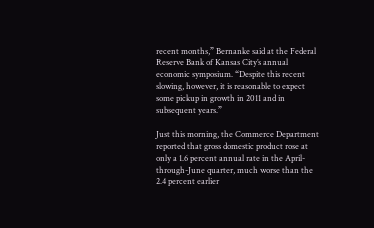recent months,” Bernanke said at the Federal Reserve Bank of Kansas City’s annual economic symposium. “Despite this recent slowing, however, it is reasonable to expect some pickup in growth in 2011 and in subsequent years.”

Just this morning, the Commerce Department reported that gross domestic product rose at only a 1.6 percent annual rate in the April-through-June quarter, much worse than the 2.4 percent earlier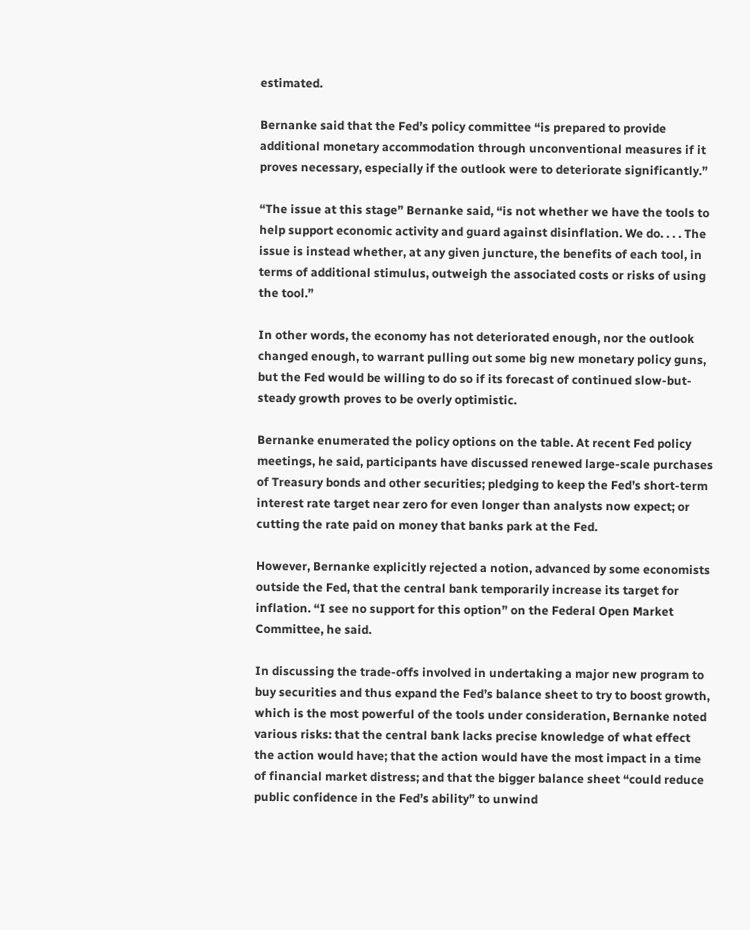estimated.

Bernanke said that the Fed’s policy committee “is prepared to provide additional monetary accommodation through unconventional measures if it proves necessary, especially if the outlook were to deteriorate significantly.”

“The issue at this stage” Bernanke said, “is not whether we have the tools to help support economic activity and guard against disinflation. We do. . . . The issue is instead whether, at any given juncture, the benefits of each tool, in terms of additional stimulus, outweigh the associated costs or risks of using the tool.”

In other words, the economy has not deteriorated enough, nor the outlook changed enough, to warrant pulling out some big new monetary policy guns, but the Fed would be willing to do so if its forecast of continued slow-but-steady growth proves to be overly optimistic.

Bernanke enumerated the policy options on the table. At recent Fed policy meetings, he said, participants have discussed renewed large-scale purchases of Treasury bonds and other securities; pledging to keep the Fed’s short-term interest rate target near zero for even longer than analysts now expect; or cutting the rate paid on money that banks park at the Fed.

However, Bernanke explicitly rejected a notion, advanced by some economists outside the Fed, that the central bank temporarily increase its target for inflation. “I see no support for this option” on the Federal Open Market Committee, he said.

In discussing the trade-offs involved in undertaking a major new program to buy securities and thus expand the Fed’s balance sheet to try to boost growth, which is the most powerful of the tools under consideration, Bernanke noted various risks: that the central bank lacks precise knowledge of what effect the action would have; that the action would have the most impact in a time of financial market distress; and that the bigger balance sheet “could reduce public confidence in the Fed’s ability” to unwind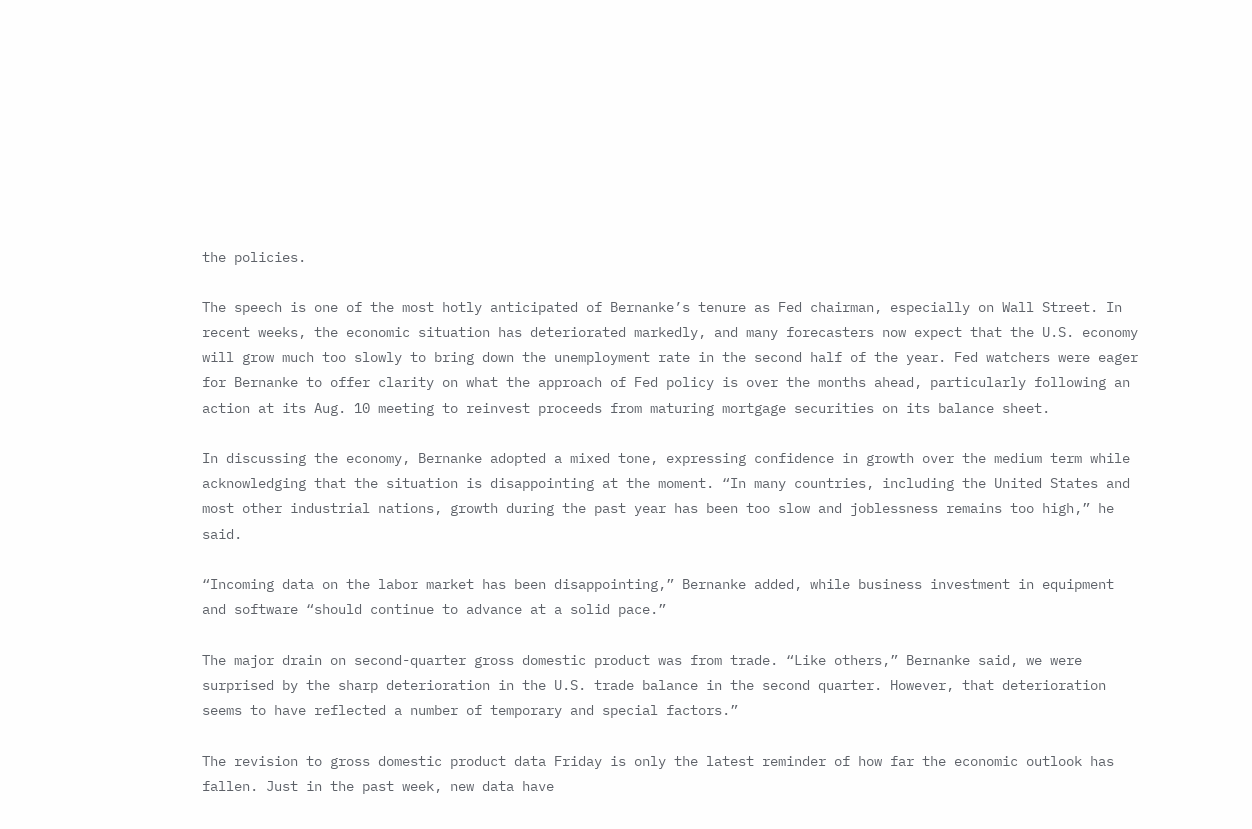the policies.

The speech is one of the most hotly anticipated of Bernanke’s tenure as Fed chairman, especially on Wall Street. In recent weeks, the economic situation has deteriorated markedly, and many forecasters now expect that the U.S. economy will grow much too slowly to bring down the unemployment rate in the second half of the year. Fed watchers were eager for Bernanke to offer clarity on what the approach of Fed policy is over the months ahead, particularly following an action at its Aug. 10 meeting to reinvest proceeds from maturing mortgage securities on its balance sheet.

In discussing the economy, Bernanke adopted a mixed tone, expressing confidence in growth over the medium term while acknowledging that the situation is disappointing at the moment. “In many countries, including the United States and most other industrial nations, growth during the past year has been too slow and joblessness remains too high,” he said.

“Incoming data on the labor market has been disappointing,” Bernanke added, while business investment in equipment and software “should continue to advance at a solid pace.”

The major drain on second-quarter gross domestic product was from trade. “Like others,” Bernanke said, we were surprised by the sharp deterioration in the U.S. trade balance in the second quarter. However, that deterioration seems to have reflected a number of temporary and special factors.”

The revision to gross domestic product data Friday is only the latest reminder of how far the economic outlook has fallen. Just in the past week, new data have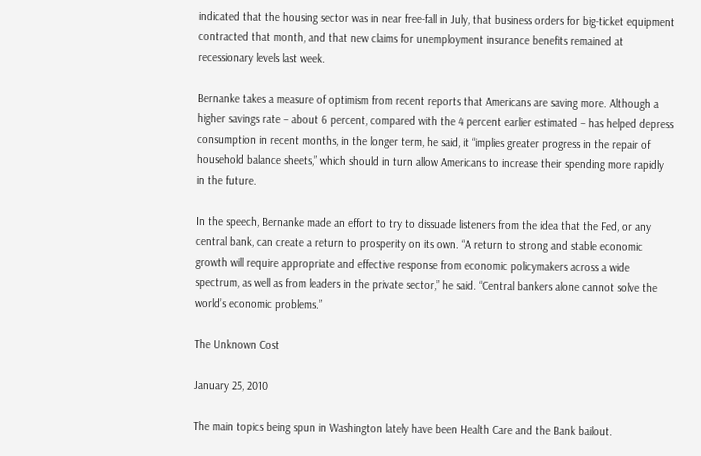indicated that the housing sector was in near free-fall in July, that business orders for big-ticket equipment contracted that month, and that new claims for unemployment insurance benefits remained at recessionary levels last week.

Bernanke takes a measure of optimism from recent reports that Americans are saving more. Although a higher savings rate – about 6 percent, compared with the 4 percent earlier estimated – has helped depress consumption in recent months, in the longer term, he said, it “implies greater progress in the repair of household balance sheets,” which should in turn allow Americans to increase their spending more rapidly in the future.

In the speech, Bernanke made an effort to try to dissuade listeners from the idea that the Fed, or any central bank, can create a return to prosperity on its own. “A return to strong and stable economic growth will require appropriate and effective response from economic policymakers across a wide spectrum, as well as from leaders in the private sector,” he said. “Central bankers alone cannot solve the world’s economic problems.”

The Unknown Cost

January 25, 2010

The main topics being spun in Washington lately have been Health Care and the Bank bailout.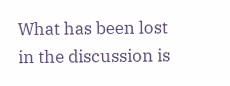What has been lost in the discussion is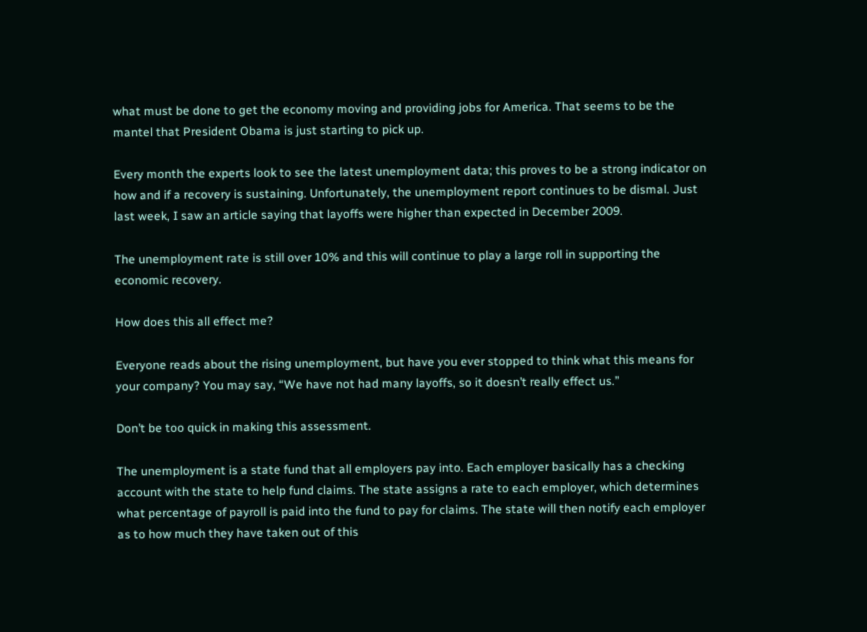what must be done to get the economy moving and providing jobs for America. That seems to be the mantel that President Obama is just starting to pick up.

Every month the experts look to see the latest unemployment data; this proves to be a strong indicator on how and if a recovery is sustaining. Unfortunately, the unemployment report continues to be dismal. Just last week, I saw an article saying that layoffs were higher than expected in December 2009.

The unemployment rate is still over 10% and this will continue to play a large roll in supporting the economic recovery.

How does this all effect me?

Everyone reads about the rising unemployment, but have you ever stopped to think what this means for your company? You may say, “We have not had many layoffs, so it doesn’t really effect us.”

Don’t be too quick in making this assessment.

The unemployment is a state fund that all employers pay into. Each employer basically has a checking account with the state to help fund claims. The state assigns a rate to each employer, which determines what percentage of payroll is paid into the fund to pay for claims. The state will then notify each employer as to how much they have taken out of this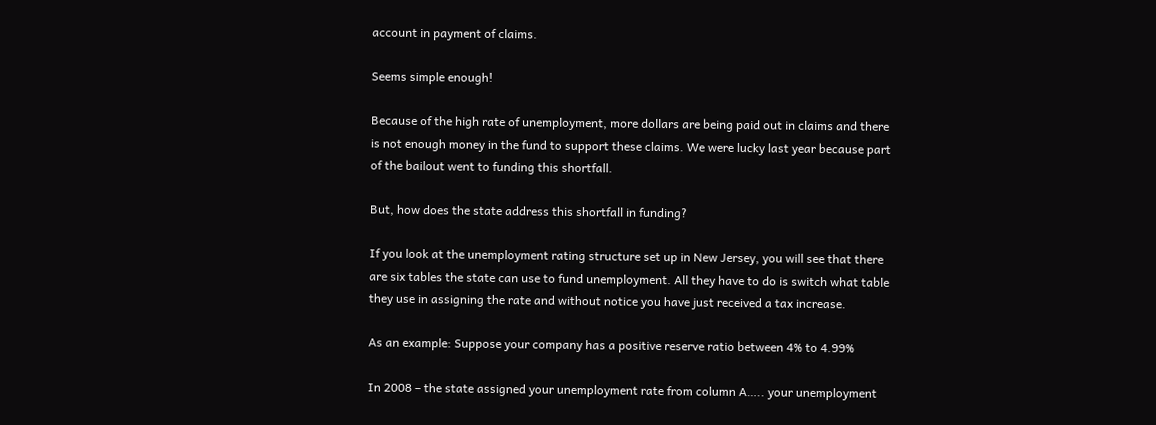account in payment of claims.

Seems simple enough!

Because of the high rate of unemployment, more dollars are being paid out in claims and there is not enough money in the fund to support these claims. We were lucky last year because part of the bailout went to funding this shortfall.

But, how does the state address this shortfall in funding?

If you look at the unemployment rating structure set up in New Jersey, you will see that there are six tables the state can use to fund unemployment. All they have to do is switch what table they use in assigning the rate and without notice you have just received a tax increase.

As an example: Suppose your company has a positive reserve ratio between 4% to 4.99%

In 2008 – the state assigned your unemployment rate from column A….. your unemployment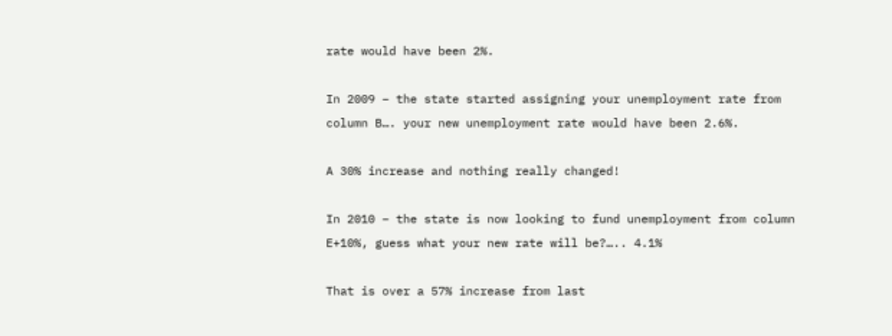rate would have been 2%.

In 2009 – the state started assigning your unemployment rate from column B…. your new unemployment rate would have been 2.6%.

A 30% increase and nothing really changed!

In 2010 – the state is now looking to fund unemployment from column E+10%, guess what your new rate will be?….. 4.1%

That is over a 57% increase from last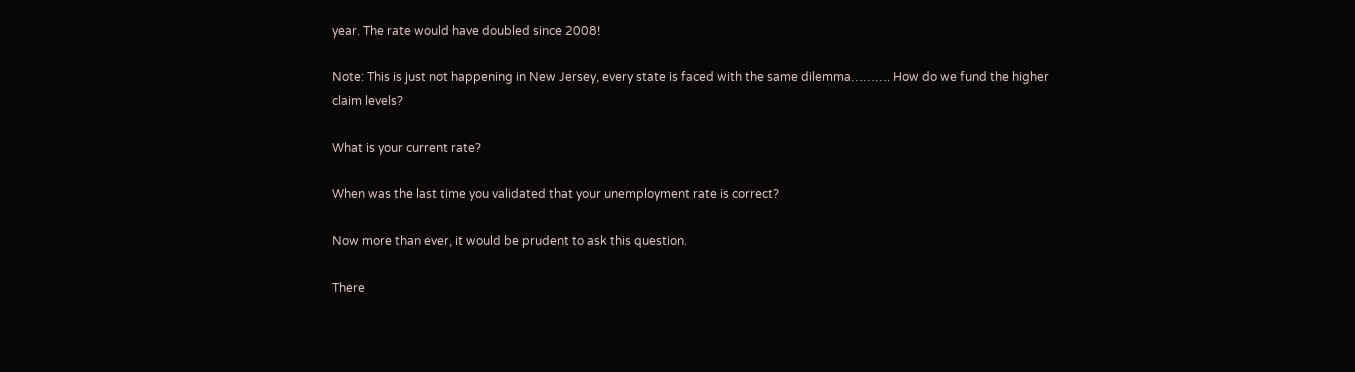year. The rate would have doubled since 2008!

Note: This is just not happening in New Jersey, every state is faced with the same dilemma………. How do we fund the higher claim levels?

What is your current rate?

When was the last time you validated that your unemployment rate is correct?

Now more than ever, it would be prudent to ask this question.

There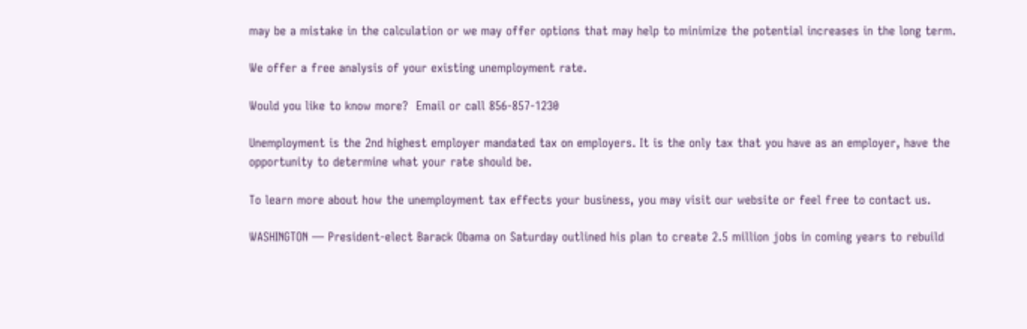may be a mistake in the calculation or we may offer options that may help to minimize the potential increases in the long term.

We offer a free analysis of your existing unemployment rate.

Would you like to know more?  Email or call 856-857-1230

Unemployment is the 2nd highest employer mandated tax on employers. It is the only tax that you have as an employer, have the opportunity to determine what your rate should be.

To learn more about how the unemployment tax effects your business, you may visit our website or feel free to contact us.

WASHINGTON — President-elect Barack Obama on Saturday outlined his plan to create 2.5 million jobs in coming years to rebuild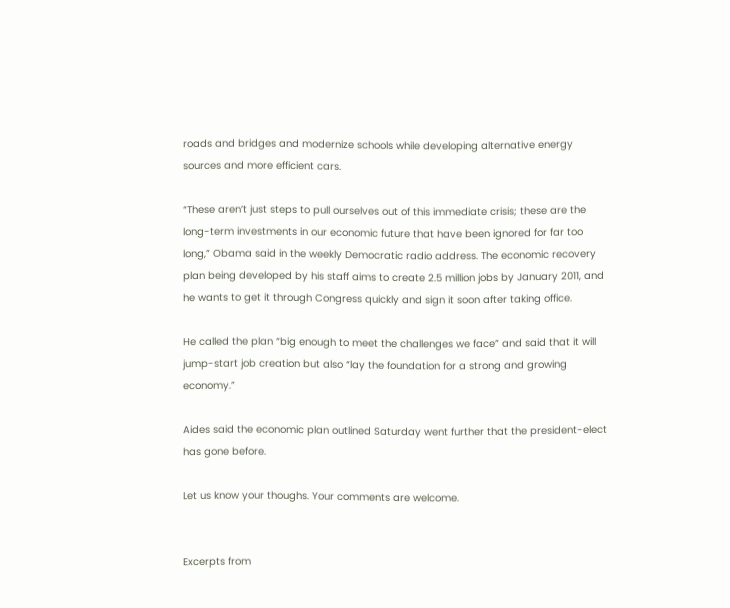roads and bridges and modernize schools while developing alternative energy sources and more efficient cars.

“These aren’t just steps to pull ourselves out of this immediate crisis; these are the long-term investments in our economic future that have been ignored for far too long,” Obama said in the weekly Democratic radio address. The economic recovery plan being developed by his staff aims to create 2.5 million jobs by January 2011, and he wants to get it through Congress quickly and sign it soon after taking office.

He called the plan “big enough to meet the challenges we face” and said that it will jump-start job creation but also “lay the foundation for a strong and growing economy.”

Aides said the economic plan outlined Saturday went further that the president-elect has gone before.

Let us know your thoughs. Your comments are welcome.


Excerpts from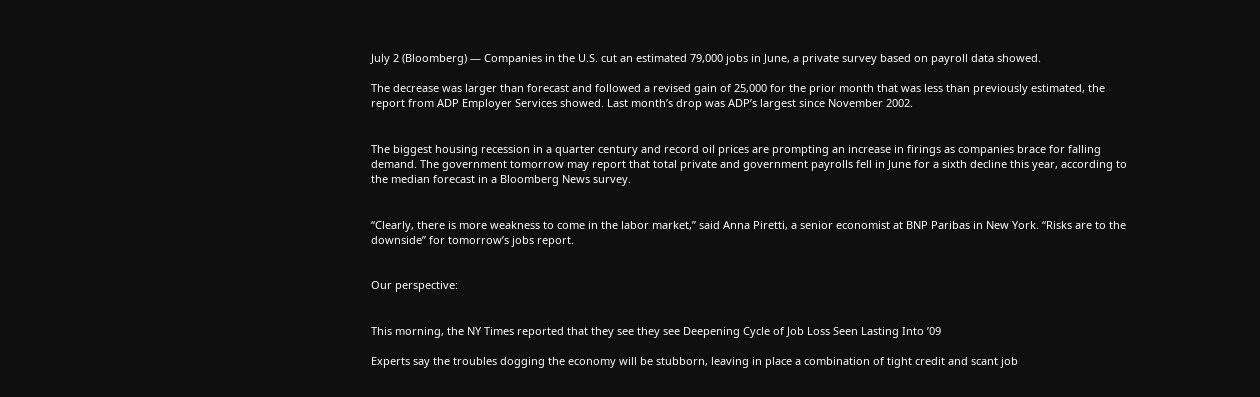July 2 (Bloomberg) — Companies in the U.S. cut an estimated 79,000 jobs in June, a private survey based on payroll data showed.

The decrease was larger than forecast and followed a revised gain of 25,000 for the prior month that was less than previously estimated, the report from ADP Employer Services showed. Last month’s drop was ADP’s largest since November 2002.


The biggest housing recession in a quarter century and record oil prices are prompting an increase in firings as companies brace for falling demand. The government tomorrow may report that total private and government payrolls fell in June for a sixth decline this year, according to the median forecast in a Bloomberg News survey.


“Clearly, there is more weakness to come in the labor market,” said Anna Piretti, a senior economist at BNP Paribas in New York. “Risks are to the downside” for tomorrow’s jobs report.


Our perspective:


This morning, the NY Times reported that they see they see Deepening Cycle of Job Loss Seen Lasting Into ’09

Experts say the troubles dogging the economy will be stubborn, leaving in place a combination of tight credit and scant job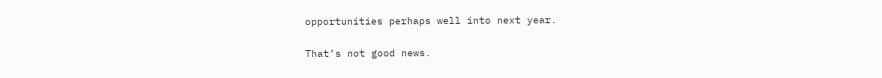opportunities perhaps well into next year.

That’s not good news.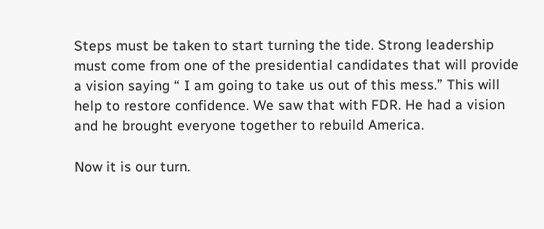Steps must be taken to start turning the tide. Strong leadership must come from one of the presidential candidates that will provide a vision saying “ I am going to take us out of this mess.” This will help to restore confidence. We saw that with FDR. He had a vision and he brought everyone together to rebuild America.

Now it is our turn.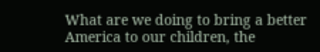What are we doing to bring a better America to our children, the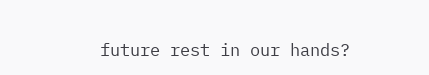future rest in our hands?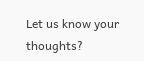Let us know your thoughts?